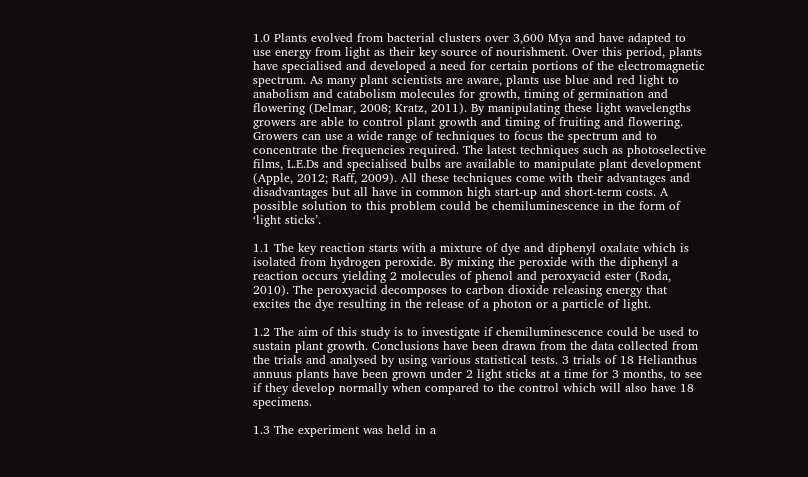1.0 Plants evolved from bacterial clusters over 3,600 Mya and have adapted to use energy from light as their key source of nourishment. Over this period, plants have specialised and developed a need for certain portions of the electromagnetic spectrum. As many plant scientists are aware, plants use blue and red light to anabolism and catabolism molecules for growth, timing of germination and flowering (Delmar, 2008; Kratz, 2011). By manipulating these light wavelengths growers are able to control plant growth and timing of fruiting and flowering. Growers can use a wide range of techniques to focus the spectrum and to concentrate the frequencies required. The latest techniques such as photoselective films, L.E.Ds and specialised bulbs are available to manipulate plant development (Apple, 2012; Raff, 2009). All these techniques come with their advantages and disadvantages but all have in common high start-up and short-term costs. A possible solution to this problem could be chemiluminescence in the form of ‘light sticks’.

1.1 The key reaction starts with a mixture of dye and diphenyl oxalate which is isolated from hydrogen peroxide. By mixing the peroxide with the diphenyl a reaction occurs yielding 2 molecules of phenol and peroxyacid ester (Roda, 2010). The peroxyacid decomposes to carbon dioxide releasing energy that excites the dye resulting in the release of a photon or a particle of light.

1.2 The aim of this study is to investigate if chemiluminescence could be used to sustain plant growth. Conclusions have been drawn from the data collected from the trials and analysed by using various statistical tests. 3 trials of 18 Helianthus annuus plants have been grown under 2 light sticks at a time for 3 months, to see if they develop normally when compared to the control which will also have 18 specimens.

1.3 The experiment was held in a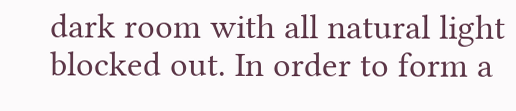dark room with all natural light blocked out. In order to form a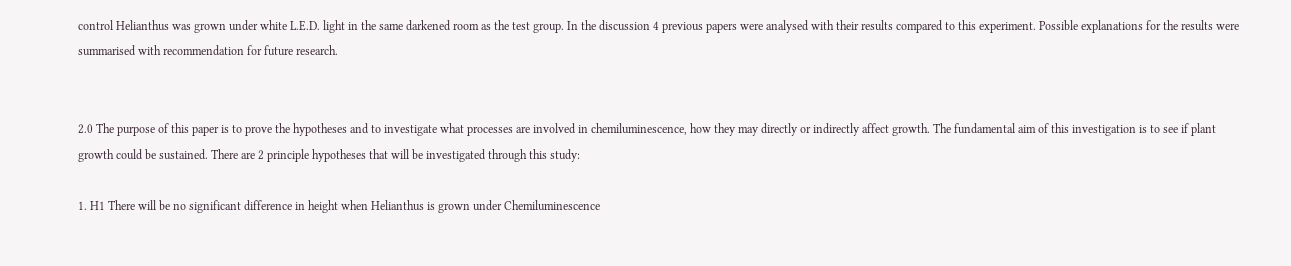control Helianthus was grown under white L.E.D. light in the same darkened room as the test group. In the discussion 4 previous papers were analysed with their results compared to this experiment. Possible explanations for the results were summarised with recommendation for future research.


2.0 The purpose of this paper is to prove the hypotheses and to investigate what processes are involved in chemiluminescence, how they may directly or indirectly affect growth. The fundamental aim of this investigation is to see if plant growth could be sustained. There are 2 principle hypotheses that will be investigated through this study:

1. H1 There will be no significant difference in height when Helianthus is grown under Chemiluminescence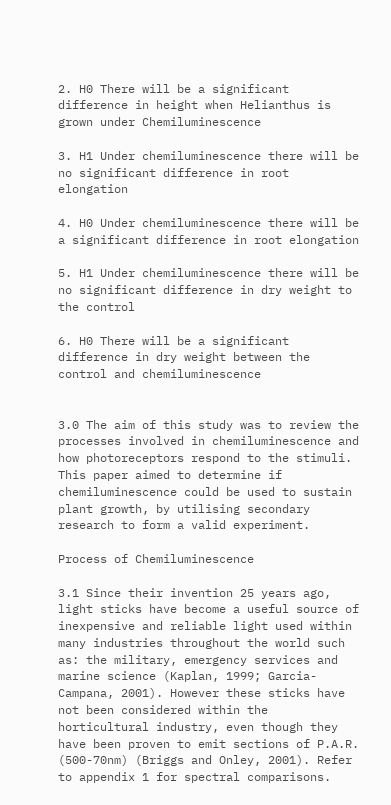2. H0 There will be a significant difference in height when Helianthus is grown under Chemiluminescence

3. H1 Under chemiluminescence there will be no significant difference in root elongation

4. H0 Under chemiluminescence there will be a significant difference in root elongation

5. H1 Under chemiluminescence there will be no significant difference in dry weight to the control

6. H0 There will be a significant difference in dry weight between the control and chemiluminescence


3.0 The aim of this study was to review the processes involved in chemiluminescence and how photoreceptors respond to the stimuli. This paper aimed to determine if chemiluminescence could be used to sustain plant growth, by utilising secondary research to form a valid experiment.

Process of Chemiluminescence

3.1 Since their invention 25 years ago, light sticks have become a useful source of inexpensive and reliable light used within many industries throughout the world such as: the military, emergency services and marine science (Kaplan, 1999; Garcia-Campana, 2001). However these sticks have not been considered within the horticultural industry, even though they have been proven to emit sections of P.A.R. (500-70nm) (Briggs and Onley, 2001). Refer to appendix 1 for spectral comparisons.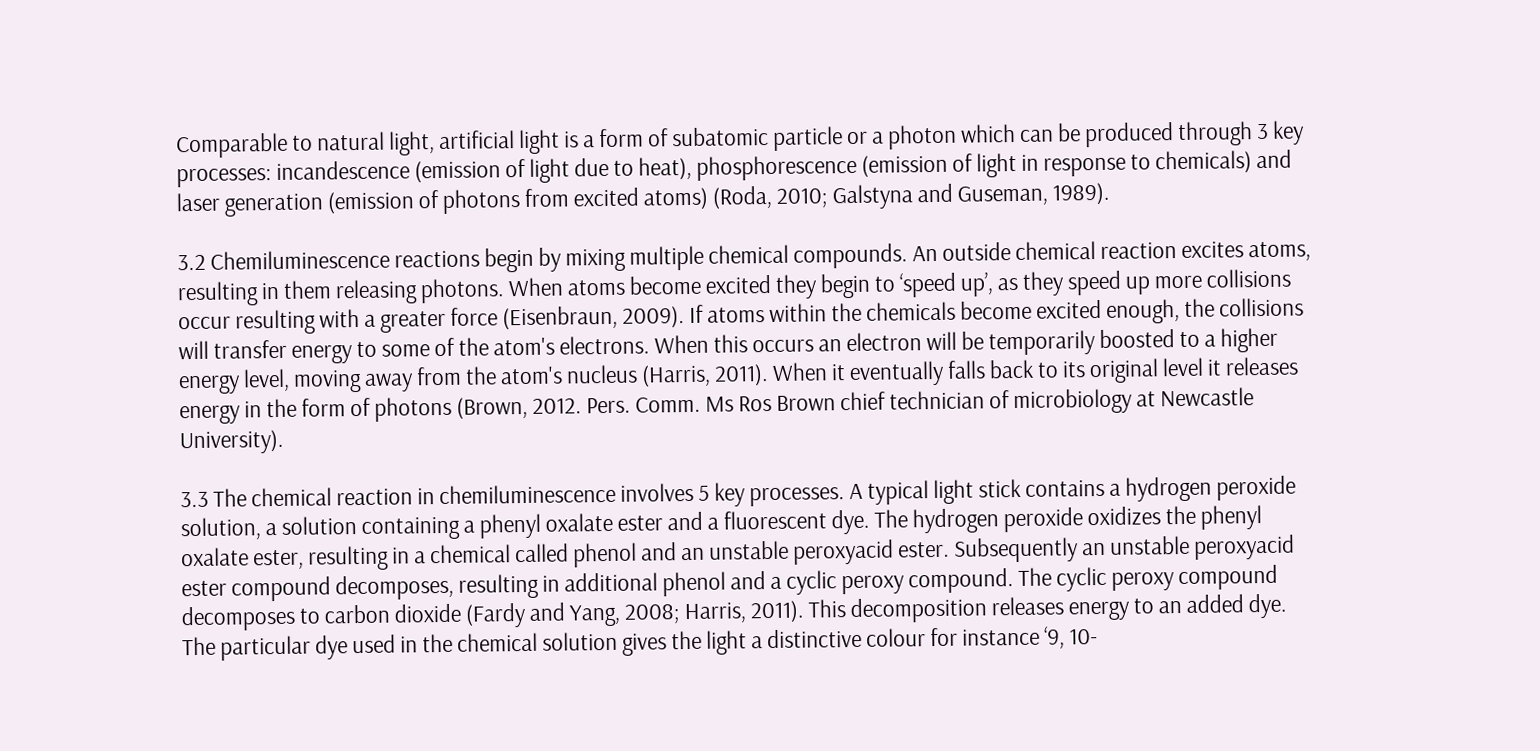Comparable to natural light, artificial light is a form of subatomic particle or a photon which can be produced through 3 key processes: incandescence (emission of light due to heat), phosphorescence (emission of light in response to chemicals) and laser generation (emission of photons from excited atoms) (Roda, 2010; Galstyna and Guseman, 1989).

3.2 Chemiluminescence reactions begin by mixing multiple chemical compounds. An outside chemical reaction excites atoms, resulting in them releasing photons. When atoms become excited they begin to ‘speed up’, as they speed up more collisions occur resulting with a greater force (Eisenbraun, 2009). If atoms within the chemicals become excited enough, the collisions will transfer energy to some of the atom's electrons. When this occurs an electron will be temporarily boosted to a higher energy level, moving away from the atom's nucleus (Harris, 2011). When it eventually falls back to its original level it releases energy in the form of photons (Brown, 2012. Pers. Comm. Ms Ros Brown chief technician of microbiology at Newcastle University).

3.3 The chemical reaction in chemiluminescence involves 5 key processes. A typical light stick contains a hydrogen peroxide solution, a solution containing a phenyl oxalate ester and a fluorescent dye. The hydrogen peroxide oxidizes the phenyl oxalate ester, resulting in a chemical called phenol and an unstable peroxyacid ester. Subsequently an unstable peroxyacid ester compound decomposes, resulting in additional phenol and a cyclic peroxy compound. The cyclic peroxy compound decomposes to carbon dioxide (Fardy and Yang, 2008; Harris, 2011). This decomposition releases energy to an added dye. The particular dye used in the chemical solution gives the light a distinctive colour for instance ‘9, 10-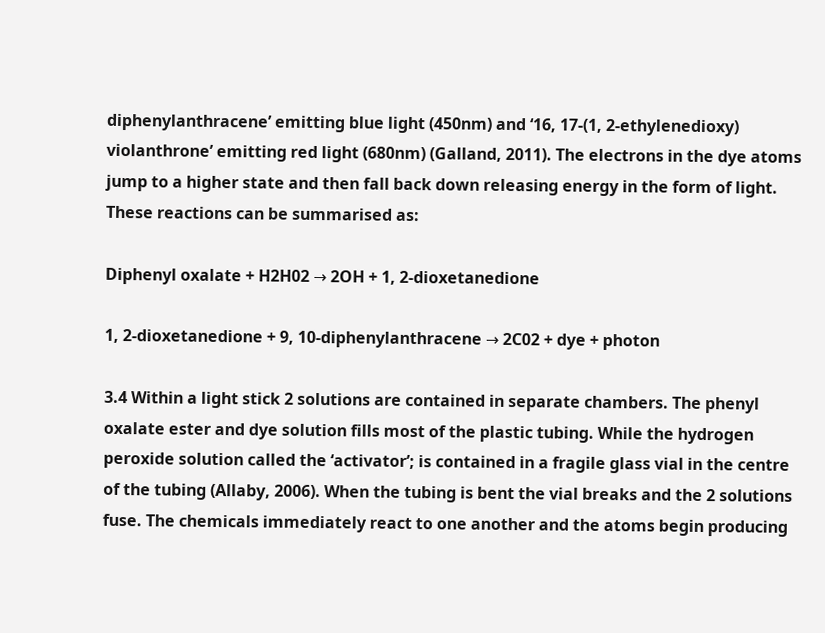diphenylanthracene’ emitting blue light (450nm) and ‘16, 17-(1, 2-ethylenedioxy) violanthrone’ emitting red light (680nm) (Galland, 2011). The electrons in the dye atoms jump to a higher state and then fall back down releasing energy in the form of light. These reactions can be summarised as:

Diphenyl oxalate + H2H02 → 2OH + 1, 2-dioxetanedione

1, 2-dioxetanedione + 9, 10-diphenylanthracene → 2C02 + dye + photon

3.4 Within a light stick 2 solutions are contained in separate chambers. The phenyl oxalate ester and dye solution fills most of the plastic tubing. While the hydrogen peroxide solution called the ‘activator’; is contained in a fragile glass vial in the centre of the tubing (Allaby, 2006). When the tubing is bent the vial breaks and the 2 solutions fuse. The chemicals immediately react to one another and the atoms begin producing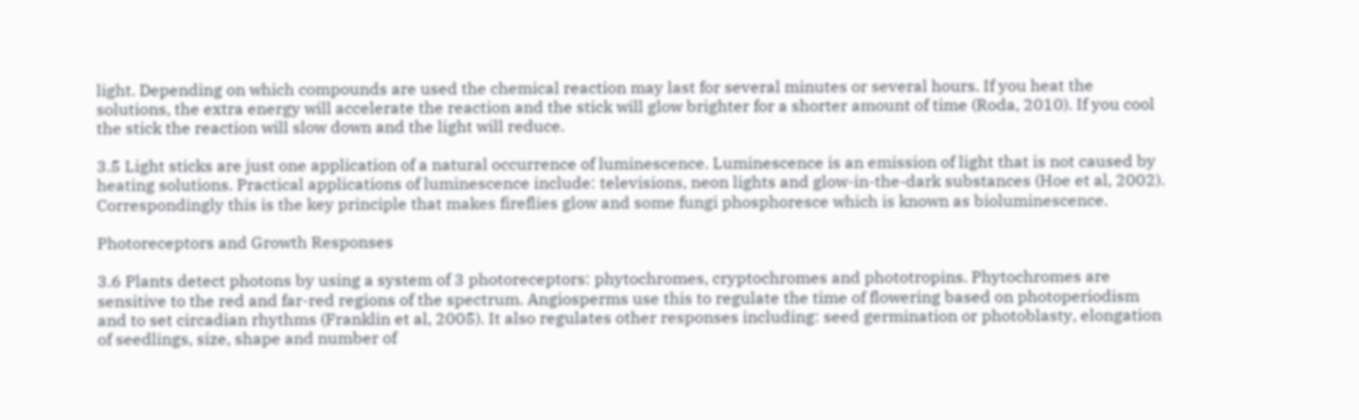light. Depending on which compounds are used the chemical reaction may last for several minutes or several hours. If you heat the solutions, the extra energy will accelerate the reaction and the stick will glow brighter for a shorter amount of time (Roda, 2010). If you cool the stick the reaction will slow down and the light will reduce.

3.5 Light sticks are just one application of a natural occurrence of luminescence. Luminescence is an emission of light that is not caused by heating solutions. Practical applications of luminescence include: televisions, neon lights and glow-in-the-dark substances (Hoe et al, 2002). Correspondingly this is the key principle that makes fireflies glow and some fungi phosphoresce which is known as bioluminescence.

Photoreceptors and Growth Responses

3.6 Plants detect photons by using a system of 3 photoreceptors: phytochromes, cryptochromes and phototropins. Phytochromes are sensitive to the red and far-red regions of the spectrum. Angiosperms use this to regulate the time of flowering based on photoperiodism and to set circadian rhythms (Franklin et al, 2005). It also regulates other responses including: seed germination or photoblasty, elongation of seedlings, size, shape and number of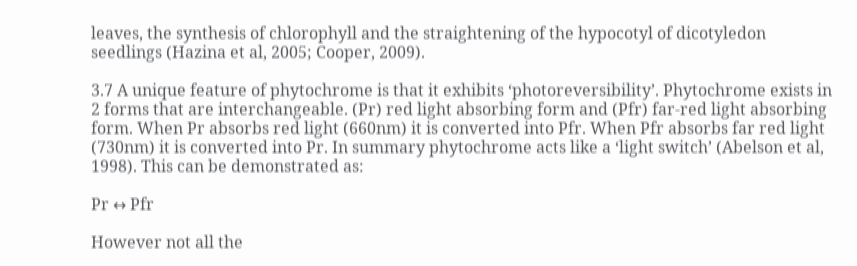leaves, the synthesis of chlorophyll and the straightening of the hypocotyl of dicotyledon seedlings (Hazina et al, 2005; Cooper, 2009).

3.7 A unique feature of phytochrome is that it exhibits ‘photoreversibility’. Phytochrome exists in 2 forms that are interchangeable. (Pr) red light absorbing form and (Pfr) far-red light absorbing form. When Pr absorbs red light (660nm) it is converted into Pfr. When Pfr absorbs far red light (730nm) it is converted into Pr. In summary phytochrome acts like a ‘light switch’ (Abelson et al, 1998). This can be demonstrated as:

Pr ↔ Pfr

However not all the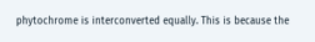phytochrome is interconverted equally. This is because the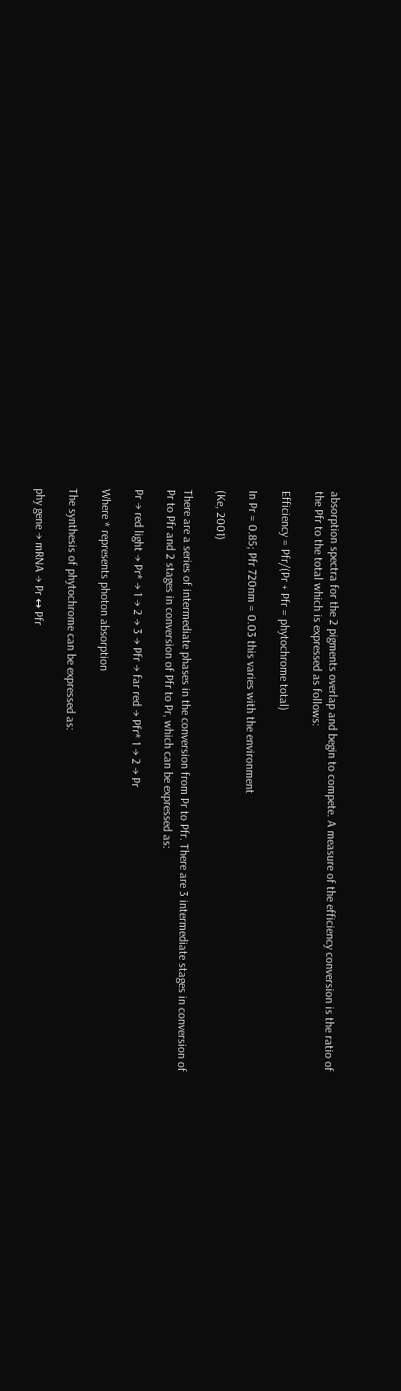absorption spectra for the 2 pigments overlap and begin to compete. A measure of the efficiency conversion is the ratio of the Pfr to the total which is expressed as follows:

Efficiency = Pfr/(Pr + Pfr = phytochrome total)

In Pr = 0.85; Pfr 720nm = 0.03 this varies with the environment

(Ke, 2001)

There are a series of intermediate phases in the conversion from Pr to Pfr. There are 3 intermediate stages in conversion of Pr to Pfr and 2 stages in conversion of Pfr to Pr, which can be expressed as:

Pr → red light → Pr* → 1 → 2 → 3 → Pfr → far red → Pfr* 1 → 2 → Pr

Where * represents photon absorption

The synthesis of phytochrome can be expressed as:

phy gene → mRNA → Pr ↔ Pfr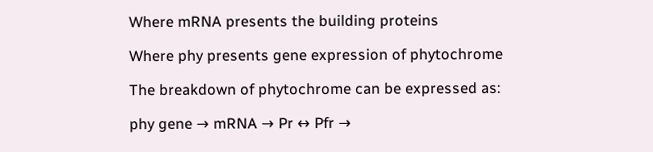Where mRNA presents the building proteins

Where phy presents gene expression of phytochrome

The breakdown of phytochrome can be expressed as:

phy gene → mRNA → Pr ↔ Pfr →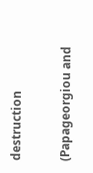destruction

(Papageorgiou and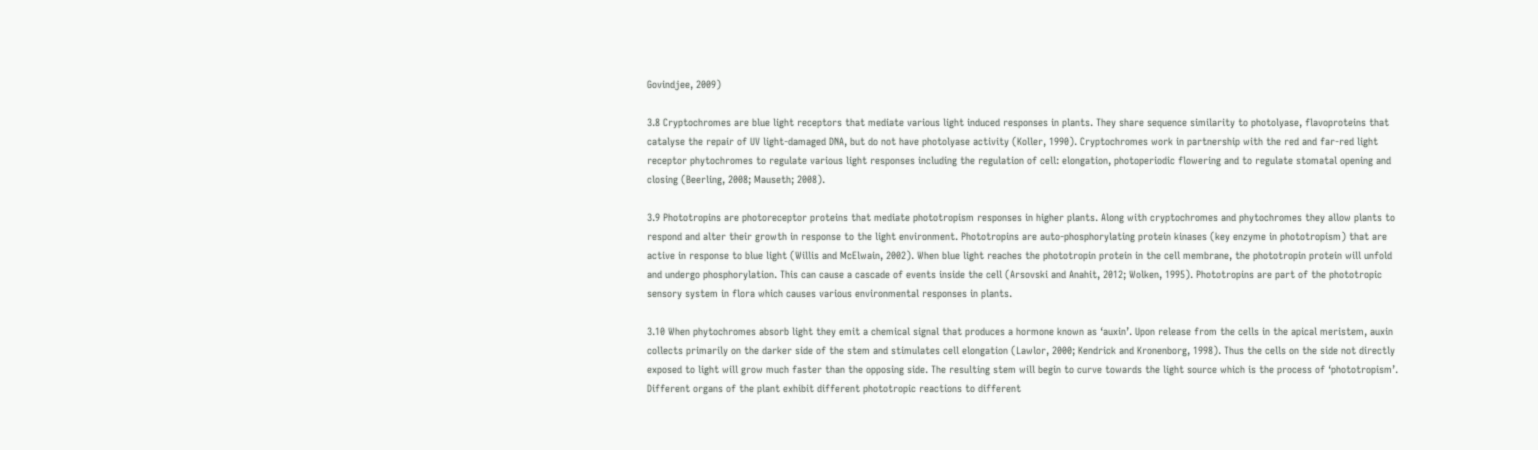Govindjee, 2009)

3.8 Cryptochromes are blue light receptors that mediate various light induced responses in plants. They share sequence similarity to photolyase, flavoproteins that catalyse the repair of UV light-damaged DNA, but do not have photolyase activity (Koller, 1990). Cryptochromes work in partnership with the red and far-red light receptor phytochromes to regulate various light responses including the regulation of cell: elongation, photoperiodic flowering and to regulate stomatal opening and closing (Beerling, 2008; Mauseth; 2008).

3.9 Phototropins are photoreceptor proteins that mediate phototropism responses in higher plants. Along with cryptochromes and phytochromes they allow plants to respond and alter their growth in response to the light environment. Phototropins are auto-phosphorylating protein kinases (key enzyme in phototropism) that are active in response to blue light (Willis and McElwain, 2002). When blue light reaches the phototropin protein in the cell membrane, the phototropin protein will unfold and undergo phosphorylation. This can cause a cascade of events inside the cell (Arsovski and Anahit, 2012; Wolken, 1995). Phototropins are part of the phototropic sensory system in flora which causes various environmental responses in plants.

3.10 When phytochromes absorb light they emit a chemical signal that produces a hormone known as ‘auxin’. Upon release from the cells in the apical meristem, auxin collects primarily on the darker side of the stem and stimulates cell elongation (Lawlor, 2000; Kendrick and Kronenborg, 1998). Thus the cells on the side not directly exposed to light will grow much faster than the opposing side. The resulting stem will begin to curve towards the light source which is the process of ‘phototropism’. Different organs of the plant exhibit different phototropic reactions to different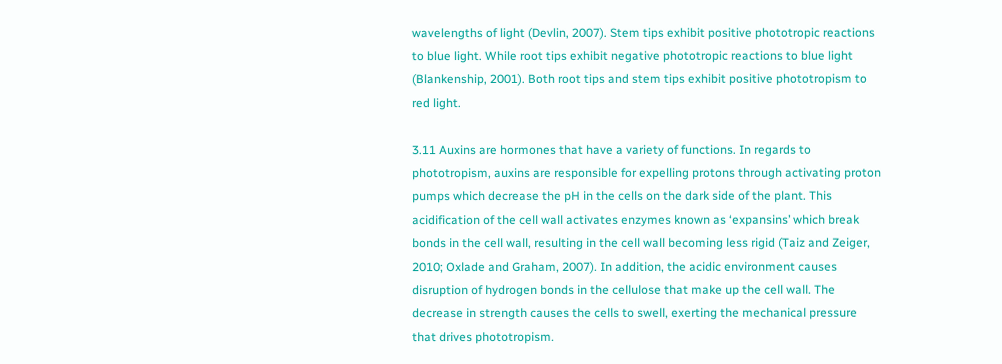wavelengths of light (Devlin, 2007). Stem tips exhibit positive phototropic reactions to blue light. While root tips exhibit negative phototropic reactions to blue light (Blankenship, 2001). Both root tips and stem tips exhibit positive phototropism to red light.

3.11 Auxins are hormones that have a variety of functions. In regards to phototropism, auxins are responsible for expelling protons through activating proton pumps which decrease the pH in the cells on the dark side of the plant. This acidification of the cell wall activates enzymes known as ‘expansins’ which break bonds in the cell wall, resulting in the cell wall becoming less rigid (Taiz and Zeiger, 2010; Oxlade and Graham, 2007). In addition, the acidic environment causes disruption of hydrogen bonds in the cellulose that make up the cell wall. The decrease in strength causes the cells to swell, exerting the mechanical pressure that drives phototropism.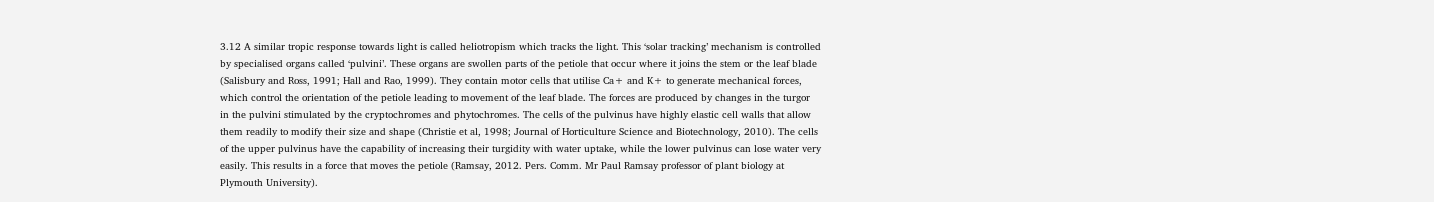3.12 A similar tropic response towards light is called heliotropism which tracks the light. This ‘solar tracking’ mechanism is controlled by specialised organs called ‘pulvini’. These organs are swollen parts of the petiole that occur where it joins the stem or the leaf blade (Salisbury and Ross, 1991; Hall and Rao, 1999). They contain motor cells that utilise Ca+ and K+ to generate mechanical forces, which control the orientation of the petiole leading to movement of the leaf blade. The forces are produced by changes in the turgor in the pulvini stimulated by the cryptochromes and phytochromes. The cells of the pulvinus have highly elastic cell walls that allow them readily to modify their size and shape (Christie et al, 1998; Journal of Horticulture Science and Biotechnology, 2010). The cells of the upper pulvinus have the capability of increasing their turgidity with water uptake, while the lower pulvinus can lose water very easily. This results in a force that moves the petiole (Ramsay, 2012. Pers. Comm. Mr Paul Ramsay professor of plant biology at Plymouth University).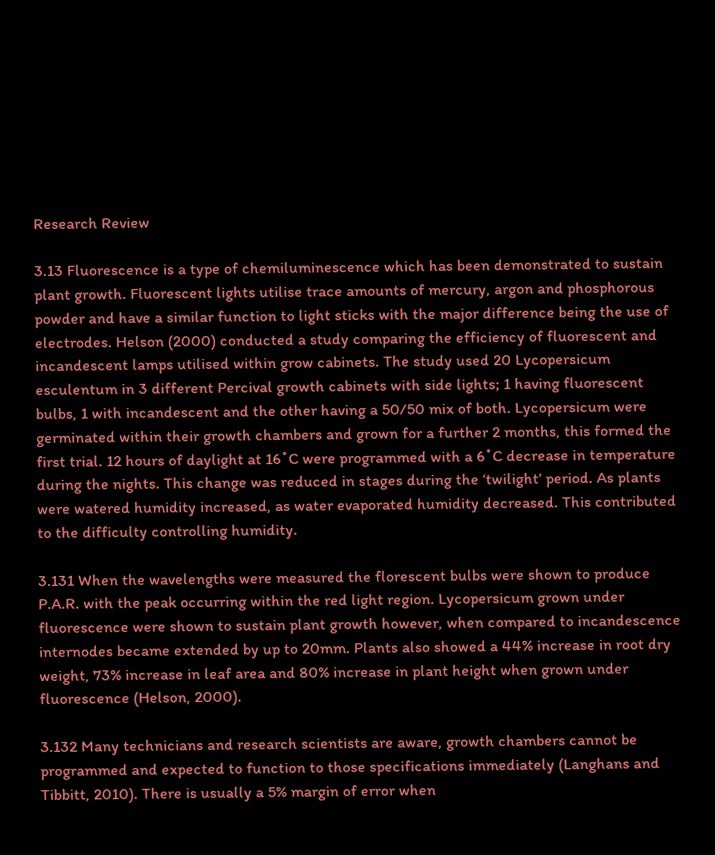Research Review

3.13 Fluorescence is a type of chemiluminescence which has been demonstrated to sustain plant growth. Fluorescent lights utilise trace amounts of mercury, argon and phosphorous powder and have a similar function to light sticks with the major difference being the use of electrodes. Helson (2000) conducted a study comparing the efficiency of fluorescent and incandescent lamps utilised within grow cabinets. The study used 20 Lycopersicum esculentum in 3 different Percival growth cabinets with side lights; 1 having fluorescent bulbs, 1 with incandescent and the other having a 50/50 mix of both. Lycopersicum were germinated within their growth chambers and grown for a further 2 months, this formed the first trial. 12 hours of daylight at 16˚C were programmed with a 6˚C decrease in temperature during the nights. This change was reduced in stages during the ‘twilight’ period. As plants were watered humidity increased, as water evaporated humidity decreased. This contributed to the difficulty controlling humidity.

3.131 When the wavelengths were measured the florescent bulbs were shown to produce P.A.R. with the peak occurring within the red light region. Lycopersicum grown under fluorescence were shown to sustain plant growth however, when compared to incandescence internodes became extended by up to 20mm. Plants also showed a 44% increase in root dry weight, 73% increase in leaf area and 80% increase in plant height when grown under fluorescence (Helson, 2000).

3.132 Many technicians and research scientists are aware, growth chambers cannot be programmed and expected to function to those specifications immediately (Langhans and Tibbitt, 2010). There is usually a 5% margin of error when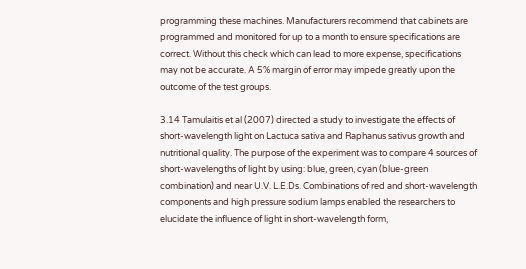programming these machines. Manufacturers recommend that cabinets are programmed and monitored for up to a month to ensure specifications are correct. Without this check which can lead to more expense, specifications may not be accurate. A 5% margin of error may impede greatly upon the outcome of the test groups.

3.14 Tamulaitis et al (2007) directed a study to investigate the effects of short-wavelength light on Lactuca sativa and Raphanus sativus growth and nutritional quality. The purpose of the experiment was to compare 4 sources of short-wavelengths of light by using: blue, green, cyan (blue-green combination) and near U.V. L.E.Ds. Combinations of red and short-wavelength components and high pressure sodium lamps enabled the researchers to elucidate the influence of light in short-wavelength form,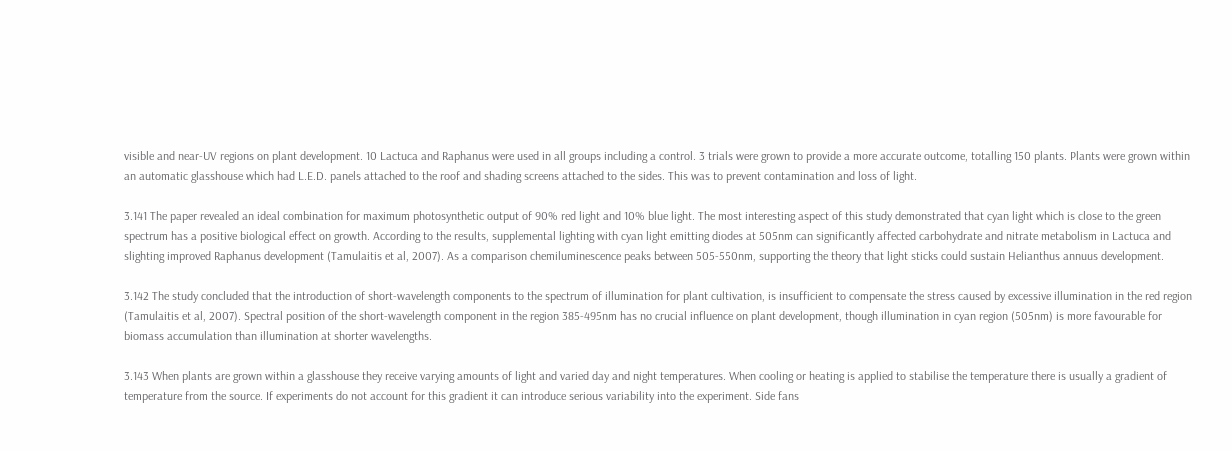visible and near-UV regions on plant development. 10 Lactuca and Raphanus were used in all groups including a control. 3 trials were grown to provide a more accurate outcome, totalling 150 plants. Plants were grown within an automatic glasshouse which had L.E.D. panels attached to the roof and shading screens attached to the sides. This was to prevent contamination and loss of light.

3.141 The paper revealed an ideal combination for maximum photosynthetic output of 90% red light and 10% blue light. The most interesting aspect of this study demonstrated that cyan light which is close to the green spectrum has a positive biological effect on growth. According to the results, supplemental lighting with cyan light emitting diodes at 505nm can significantly affected carbohydrate and nitrate metabolism in Lactuca and slighting improved Raphanus development (Tamulaitis et al, 2007). As a comparison chemiluminescence peaks between 505-550nm, supporting the theory that light sticks could sustain Helianthus annuus development.

3.142 The study concluded that the introduction of short-wavelength components to the spectrum of illumination for plant cultivation, is insufficient to compensate the stress caused by excessive illumination in the red region (Tamulaitis et al, 2007). Spectral position of the short-wavelength component in the region 385-495nm has no crucial influence on plant development, though illumination in cyan region (505nm) is more favourable for biomass accumulation than illumination at shorter wavelengths.

3.143 When plants are grown within a glasshouse they receive varying amounts of light and varied day and night temperatures. When cooling or heating is applied to stabilise the temperature there is usually a gradient of temperature from the source. If experiments do not account for this gradient it can introduce serious variability into the experiment. Side fans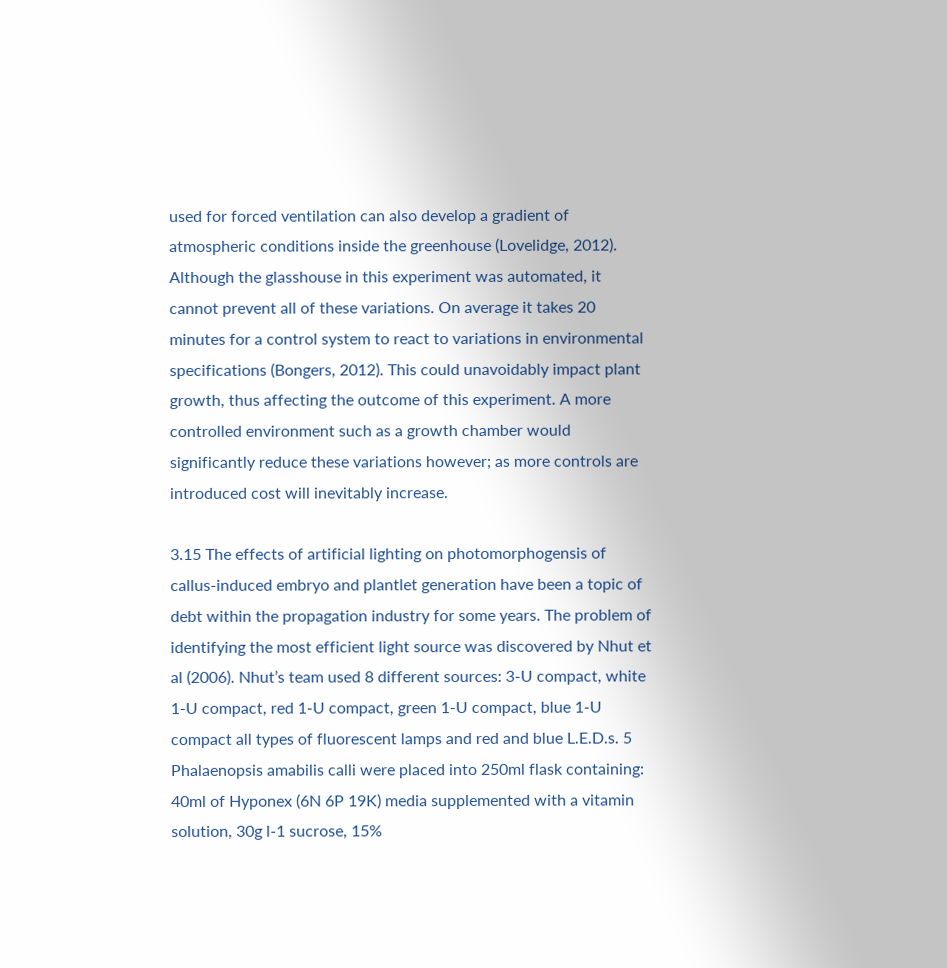used for forced ventilation can also develop a gradient of atmospheric conditions inside the greenhouse (Lovelidge, 2012). Although the glasshouse in this experiment was automated, it cannot prevent all of these variations. On average it takes 20 minutes for a control system to react to variations in environmental specifications (Bongers, 2012). This could unavoidably impact plant growth, thus affecting the outcome of this experiment. A more controlled environment such as a growth chamber would significantly reduce these variations however; as more controls are introduced cost will inevitably increase.

3.15 The effects of artificial lighting on photomorphogensis of callus-induced embryo and plantlet generation have been a topic of debt within the propagation industry for some years. The problem of identifying the most efficient light source was discovered by Nhut et al (2006). Nhut’s team used 8 different sources: 3-U compact, white 1-U compact, red 1-U compact, green 1-U compact, blue 1-U compact all types of fluorescent lamps and red and blue L.E.D.s. 5 Phalaenopsis amabilis calli were placed into 250ml flask containing: 40ml of Hyponex (6N 6P 19K) media supplemented with a vitamin solution, 30g l-1 sucrose, 15%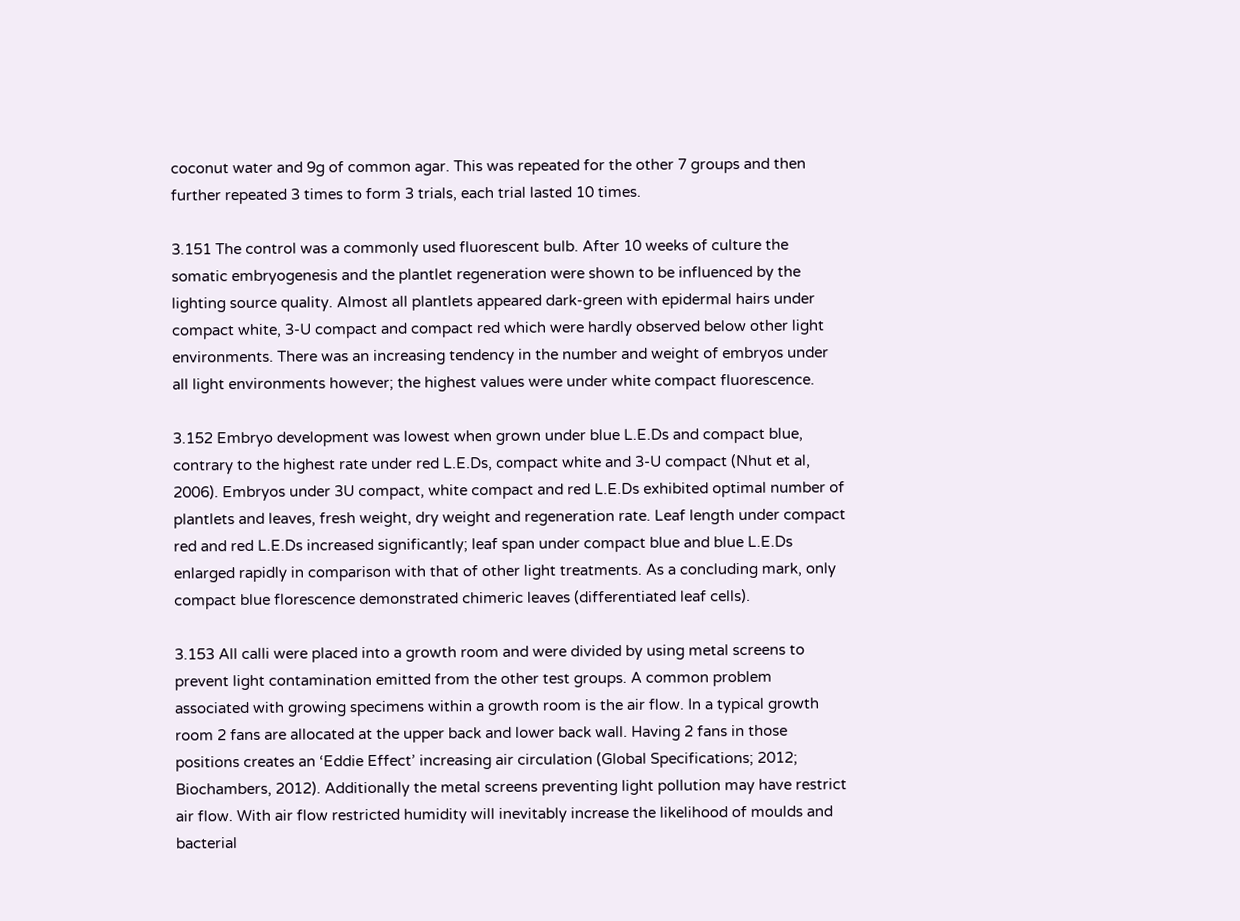coconut water and 9g of common agar. This was repeated for the other 7 groups and then further repeated 3 times to form 3 trials, each trial lasted 10 times.

3.151 The control was a commonly used fluorescent bulb. After 10 weeks of culture the somatic embryogenesis and the plantlet regeneration were shown to be influenced by the lighting source quality. Almost all plantlets appeared dark-green with epidermal hairs under compact white, 3-U compact and compact red which were hardly observed below other light environments. There was an increasing tendency in the number and weight of embryos under all light environments however; the highest values were under white compact fluorescence.

3.152 Embryo development was lowest when grown under blue L.E.Ds and compact blue, contrary to the highest rate under red L.E.Ds, compact white and 3-U compact (Nhut et al, 2006). Embryos under 3U compact, white compact and red L.E.Ds exhibited optimal number of plantlets and leaves, fresh weight, dry weight and regeneration rate. Leaf length under compact red and red L.E.Ds increased significantly; leaf span under compact blue and blue L.E.Ds enlarged rapidly in comparison with that of other light treatments. As a concluding mark, only compact blue florescence demonstrated chimeric leaves (differentiated leaf cells).

3.153 All calli were placed into a growth room and were divided by using metal screens to prevent light contamination emitted from the other test groups. A common problem associated with growing specimens within a growth room is the air flow. In a typical growth room 2 fans are allocated at the upper back and lower back wall. Having 2 fans in those positions creates an ‘Eddie Effect’ increasing air circulation (Global Specifications; 2012; Biochambers, 2012). Additionally the metal screens preventing light pollution may have restrict air flow. With air flow restricted humidity will inevitably increase the likelihood of moulds and bacterial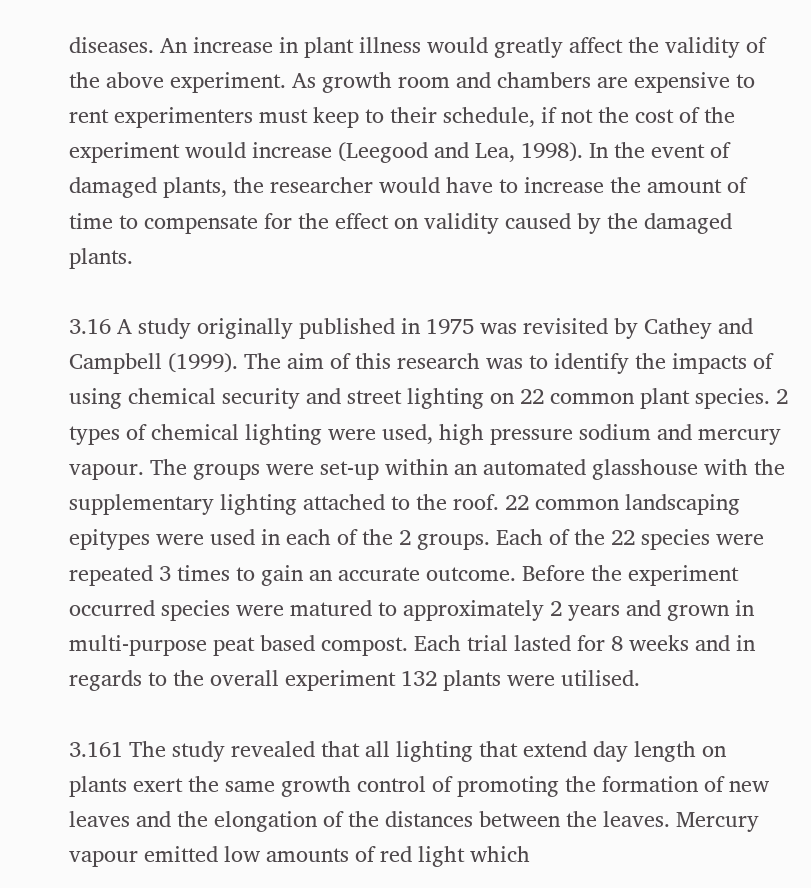diseases. An increase in plant illness would greatly affect the validity of the above experiment. As growth room and chambers are expensive to rent experimenters must keep to their schedule, if not the cost of the experiment would increase (Leegood and Lea, 1998). In the event of damaged plants, the researcher would have to increase the amount of time to compensate for the effect on validity caused by the damaged plants.

3.16 A study originally published in 1975 was revisited by Cathey and Campbell (1999). The aim of this research was to identify the impacts of using chemical security and street lighting on 22 common plant species. 2 types of chemical lighting were used, high pressure sodium and mercury vapour. The groups were set-up within an automated glasshouse with the supplementary lighting attached to the roof. 22 common landscaping epitypes were used in each of the 2 groups. Each of the 22 species were repeated 3 times to gain an accurate outcome. Before the experiment occurred species were matured to approximately 2 years and grown in multi-purpose peat based compost. Each trial lasted for 8 weeks and in regards to the overall experiment 132 plants were utilised.

3.161 The study revealed that all lighting that extend day length on plants exert the same growth control of promoting the formation of new leaves and the elongation of the distances between the leaves. Mercury vapour emitted low amounts of red light which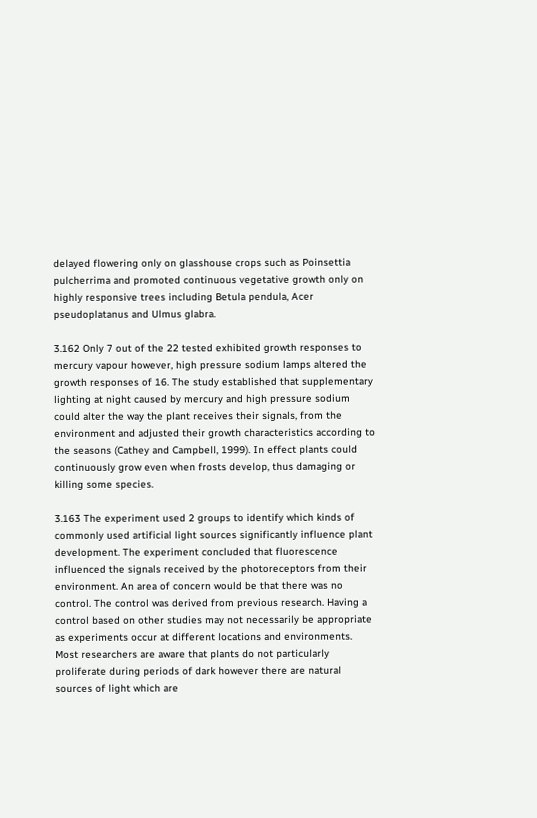delayed flowering only on glasshouse crops such as Poinsettia pulcherrima and promoted continuous vegetative growth only on highly responsive trees including Betula pendula, Acer pseudoplatanus and Ulmus glabra.

3.162 Only 7 out of the 22 tested exhibited growth responses to mercury vapour however, high pressure sodium lamps altered the growth responses of 16. The study established that supplementary lighting at night caused by mercury and high pressure sodium could alter the way the plant receives their signals, from the environment and adjusted their growth characteristics according to the seasons (Cathey and Campbell, 1999). In effect plants could continuously grow even when frosts develop, thus damaging or killing some species.

3.163 The experiment used 2 groups to identify which kinds of commonly used artificial light sources significantly influence plant development. The experiment concluded that fluorescence influenced the signals received by the photoreceptors from their environment. An area of concern would be that there was no control. The control was derived from previous research. Having a control based on other studies may not necessarily be appropriate as experiments occur at different locations and environments. Most researchers are aware that plants do not particularly proliferate during periods of dark however there are natural sources of light which are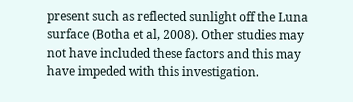present such as reflected sunlight off the Luna surface (Botha et al, 2008). Other studies may not have included these factors and this may have impeded with this investigation.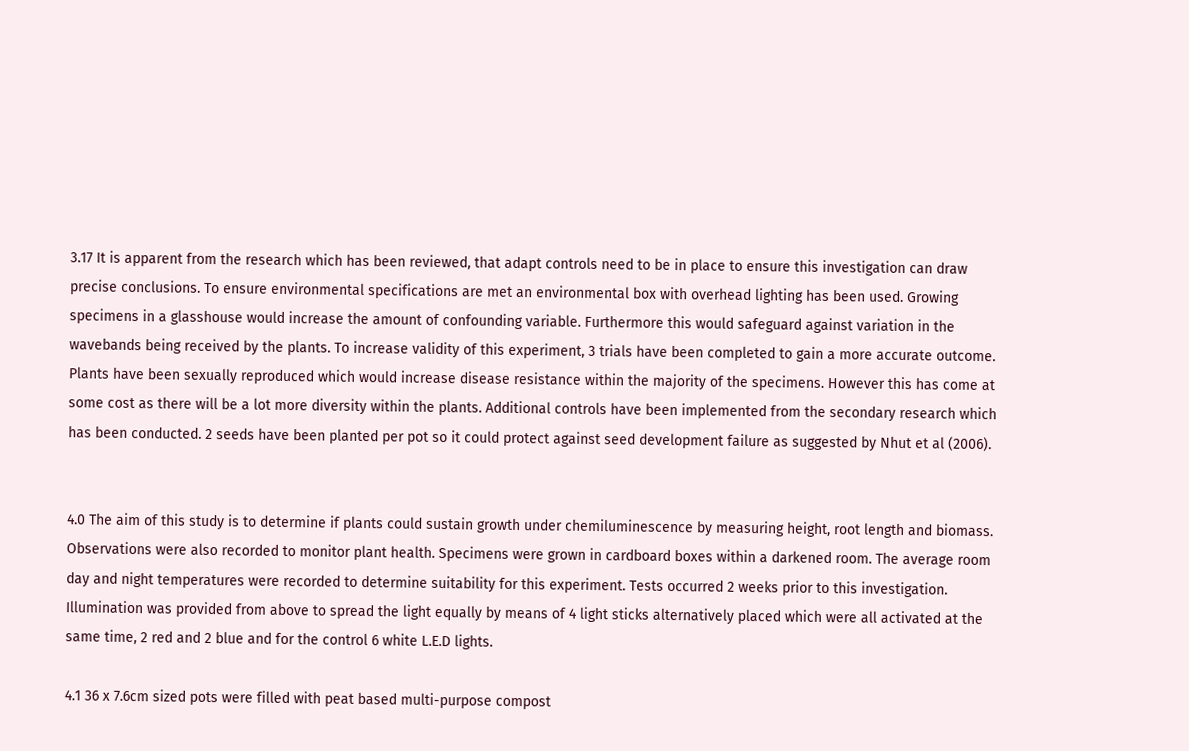3.17 It is apparent from the research which has been reviewed, that adapt controls need to be in place to ensure this investigation can draw precise conclusions. To ensure environmental specifications are met an environmental box with overhead lighting has been used. Growing specimens in a glasshouse would increase the amount of confounding variable. Furthermore this would safeguard against variation in the wavebands being received by the plants. To increase validity of this experiment, 3 trials have been completed to gain a more accurate outcome. Plants have been sexually reproduced which would increase disease resistance within the majority of the specimens. However this has come at some cost as there will be a lot more diversity within the plants. Additional controls have been implemented from the secondary research which has been conducted. 2 seeds have been planted per pot so it could protect against seed development failure as suggested by Nhut et al (2006).


4.0 The aim of this study is to determine if plants could sustain growth under chemiluminescence by measuring height, root length and biomass. Observations were also recorded to monitor plant health. Specimens were grown in cardboard boxes within a darkened room. The average room day and night temperatures were recorded to determine suitability for this experiment. Tests occurred 2 weeks prior to this investigation. Illumination was provided from above to spread the light equally by means of 4 light sticks alternatively placed which were all activated at the same time, 2 red and 2 blue and for the control 6 white L.E.D lights.

4.1 36 x 7.6cm sized pots were filled with peat based multi-purpose compost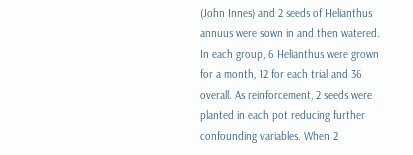(John Innes) and 2 seeds of Helianthus annuus were sown in and then watered. In each group, 6 Helianthus were grown for a month, 12 for each trial and 36 overall. As reinforcement, 2 seeds were planted in each pot reducing further confounding variables. When 2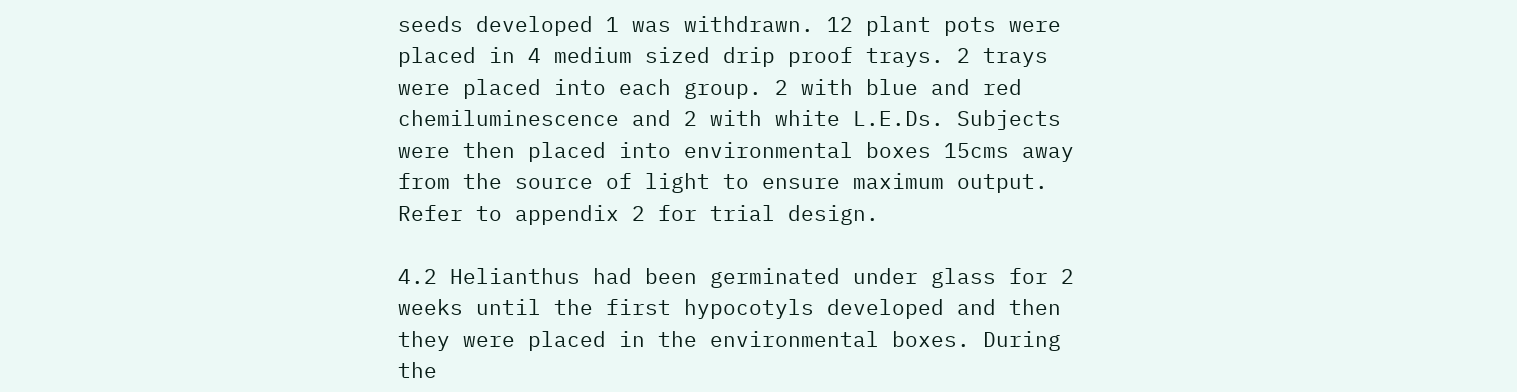seeds developed 1 was withdrawn. 12 plant pots were placed in 4 medium sized drip proof trays. 2 trays were placed into each group. 2 with blue and red chemiluminescence and 2 with white L.E.Ds. Subjects were then placed into environmental boxes 15cms away from the source of light to ensure maximum output. Refer to appendix 2 for trial design.

4.2 Helianthus had been germinated under glass for 2 weeks until the first hypocotyls developed and then they were placed in the environmental boxes. During the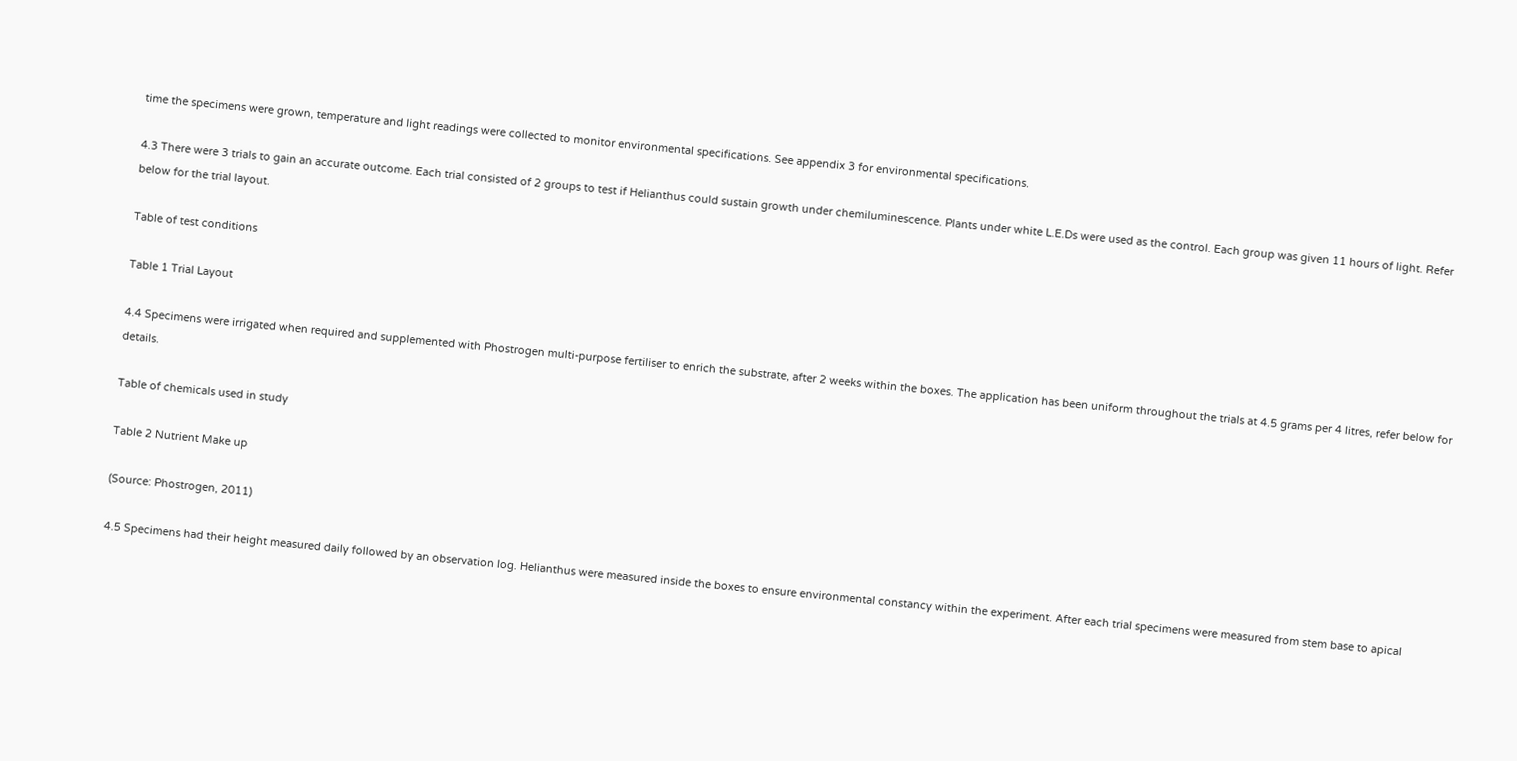time the specimens were grown, temperature and light readings were collected to monitor environmental specifications. See appendix 3 for environmental specifications.

4.3 There were 3 trials to gain an accurate outcome. Each trial consisted of 2 groups to test if Helianthus could sustain growth under chemiluminescence. Plants under white L.E.Ds were used as the control. Each group was given 11 hours of light. Refer below for the trial layout.

Table of test conditions

Table 1 Trial Layout

4.4 Specimens were irrigated when required and supplemented with Phostrogen multi-purpose fertiliser to enrich the substrate, after 2 weeks within the boxes. The application has been uniform throughout the trials at 4.5 grams per 4 litres, refer below for details.

Table of chemicals used in study

Table 2 Nutrient Make up

(Source: Phostrogen, 2011)

4.5 Specimens had their height measured daily followed by an observation log. Helianthus were measured inside the boxes to ensure environmental constancy within the experiment. After each trial specimens were measured from stem base to apical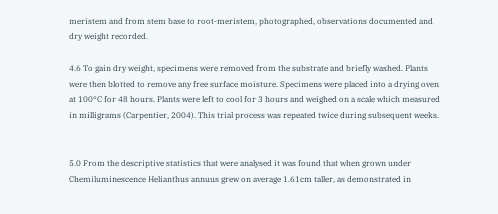meristem and from stem base to root-meristem, photographed, observations documented and dry weight recorded.

4.6 To gain dry weight, specimens were removed from the substrate and briefly washed. Plants were then blotted to remove any free surface moisture. Specimens were placed into a drying oven at 100°C for 48 hours. Plants were left to cool for 3 hours and weighed on a scale which measured in milligrams (Carpentier, 2004). This trial process was repeated twice during subsequent weeks.


5.0 From the descriptive statistics that were analysed it was found that when grown under Chemiluminescence Helianthus annuus grew on average 1.61cm taller, as demonstrated in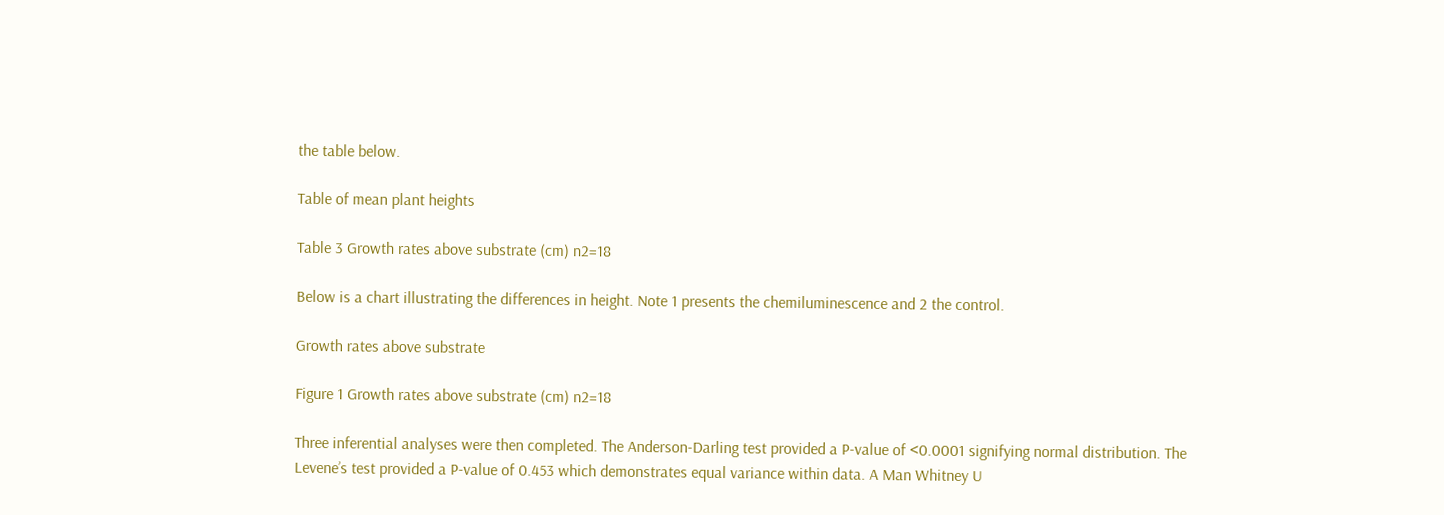the table below.

Table of mean plant heights

Table 3 Growth rates above substrate (cm) n2=18

Below is a chart illustrating the differences in height. Note 1 presents the chemiluminescence and 2 the control.

Growth rates above substrate

Figure 1 Growth rates above substrate (cm) n2=18

Three inferential analyses were then completed. The Anderson-Darling test provided a P-value of <0.0001 signifying normal distribution. The Levene’s test provided a P-value of 0.453 which demonstrates equal variance within data. A Man Whitney U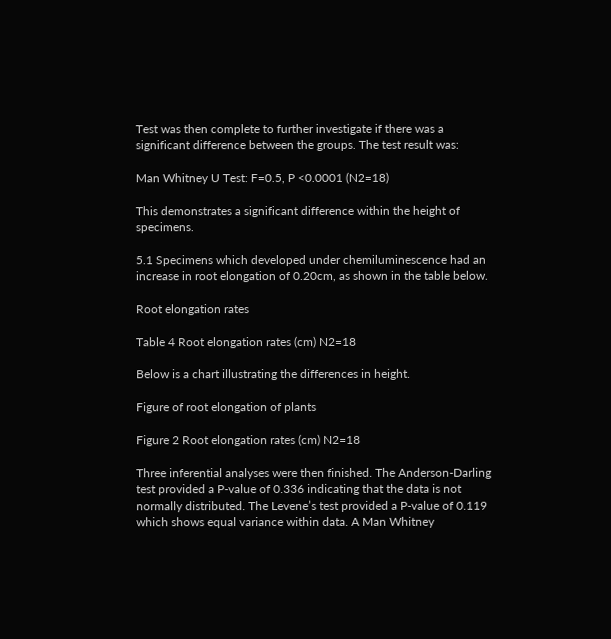Test was then complete to further investigate if there was a significant difference between the groups. The test result was:

Man Whitney U Test: F=0.5, P <0.0001 (N2=18)

This demonstrates a significant difference within the height of specimens.

5.1 Specimens which developed under chemiluminescence had an increase in root elongation of 0.20cm, as shown in the table below.

Root elongation rates

Table 4 Root elongation rates (cm) N2=18

Below is a chart illustrating the differences in height.

Figure of root elongation of plants

Figure 2 Root elongation rates (cm) N2=18

Three inferential analyses were then finished. The Anderson-Darling test provided a P-value of 0.336 indicating that the data is not normally distributed. The Levene’s test provided a P-value of 0.119 which shows equal variance within data. A Man Whitney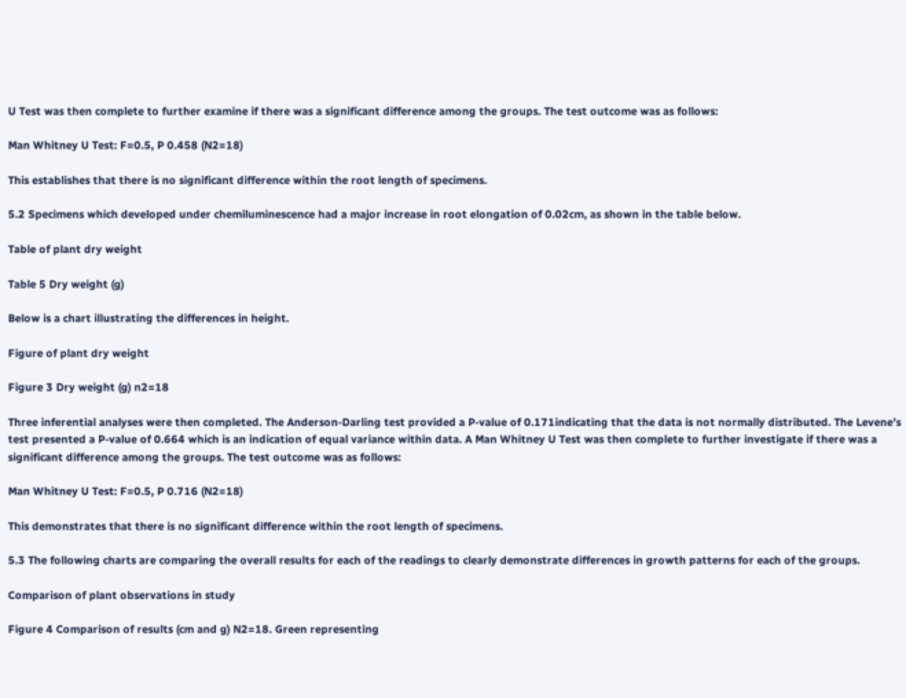U Test was then complete to further examine if there was a significant difference among the groups. The test outcome was as follows:

Man Whitney U Test: F=0.5, P 0.458 (N2=18)

This establishes that there is no significant difference within the root length of specimens.

5.2 Specimens which developed under chemiluminescence had a major increase in root elongation of 0.02cm, as shown in the table below.

Table of plant dry weight

Table 5 Dry weight (g)

Below is a chart illustrating the differences in height.

Figure of plant dry weight

Figure 3 Dry weight (g) n2=18

Three inferential analyses were then completed. The Anderson-Darling test provided a P-value of 0.171indicating that the data is not normally distributed. The Levene’s test presented a P-value of 0.664 which is an indication of equal variance within data. A Man Whitney U Test was then complete to further investigate if there was a significant difference among the groups. The test outcome was as follows:

Man Whitney U Test: F=0.5, P 0.716 (N2=18)

This demonstrates that there is no significant difference within the root length of specimens.

5.3 The following charts are comparing the overall results for each of the readings to clearly demonstrate differences in growth patterns for each of the groups.

Comparison of plant observations in study

Figure 4 Comparison of results (cm and g) N2=18. Green representing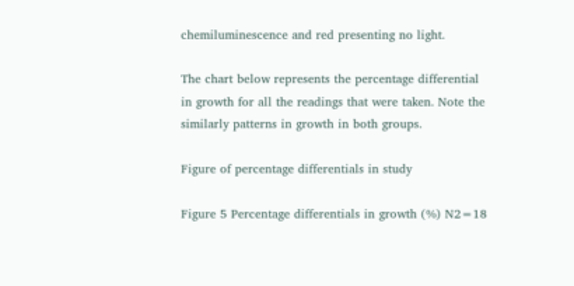chemiluminescence and red presenting no light.

The chart below represents the percentage differential in growth for all the readings that were taken. Note the similarly patterns in growth in both groups.

Figure of percentage differentials in study

Figure 5 Percentage differentials in growth (%) N2=18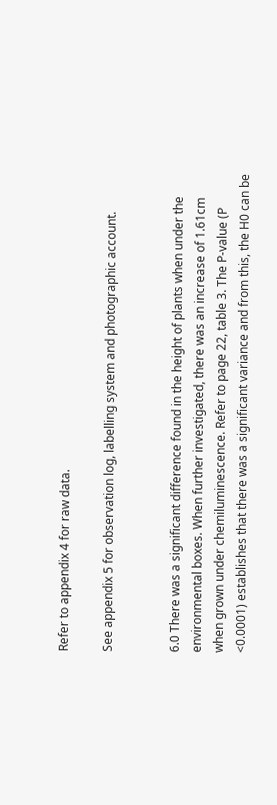Refer to appendix 4 for raw data.

See appendix 5 for observation log, labelling system and photographic account.


6.0 There was a significant difference found in the height of plants when under the environmental boxes. When further investigated, there was an increase of 1.61cm when grown under chemiluminescence. Refer to page 22, table 3. The P-value (P <0.0001) establishes that there was a significant variance and from this, the H0 can be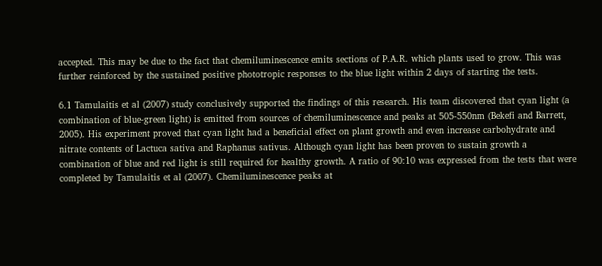accepted. This may be due to the fact that chemiluminescence emits sections of P.A.R. which plants used to grow. This was further reinforced by the sustained positive phototropic responses to the blue light within 2 days of starting the tests.

6.1 Tamulaitis et al (2007) study conclusively supported the findings of this research. His team discovered that cyan light (a combination of blue-green light) is emitted from sources of chemiluminescence and peaks at 505-550nm (Bekefi and Barrett, 2005). His experiment proved that cyan light had a beneficial effect on plant growth and even increase carbohydrate and nitrate contents of Lactuca sativa and Raphanus sativus. Although cyan light has been proven to sustain growth a combination of blue and red light is still required for healthy growth. A ratio of 90:10 was expressed from the tests that were completed by Tamulaitis et al (2007). Chemiluminescence peaks at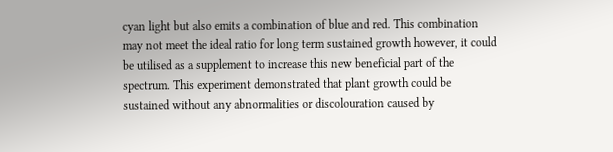cyan light but also emits a combination of blue and red. This combination may not meet the ideal ratio for long term sustained growth however, it could be utilised as a supplement to increase this new beneficial part of the spectrum. This experiment demonstrated that plant growth could be sustained without any abnormalities or discolouration caused by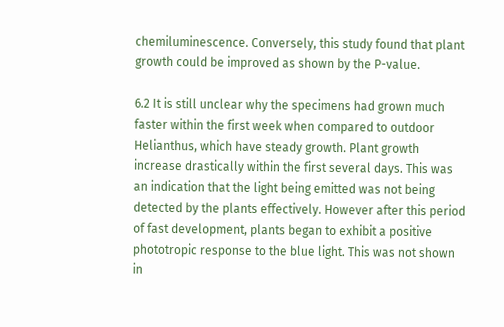chemiluminescence. Conversely, this study found that plant growth could be improved as shown by the P-value.

6.2 It is still unclear why the specimens had grown much faster within the first week when compared to outdoor Helianthus, which have steady growth. Plant growth increase drastically within the first several days. This was an indication that the light being emitted was not being detected by the plants effectively. However after this period of fast development, plants began to exhibit a positive phototropic response to the blue light. This was not shown in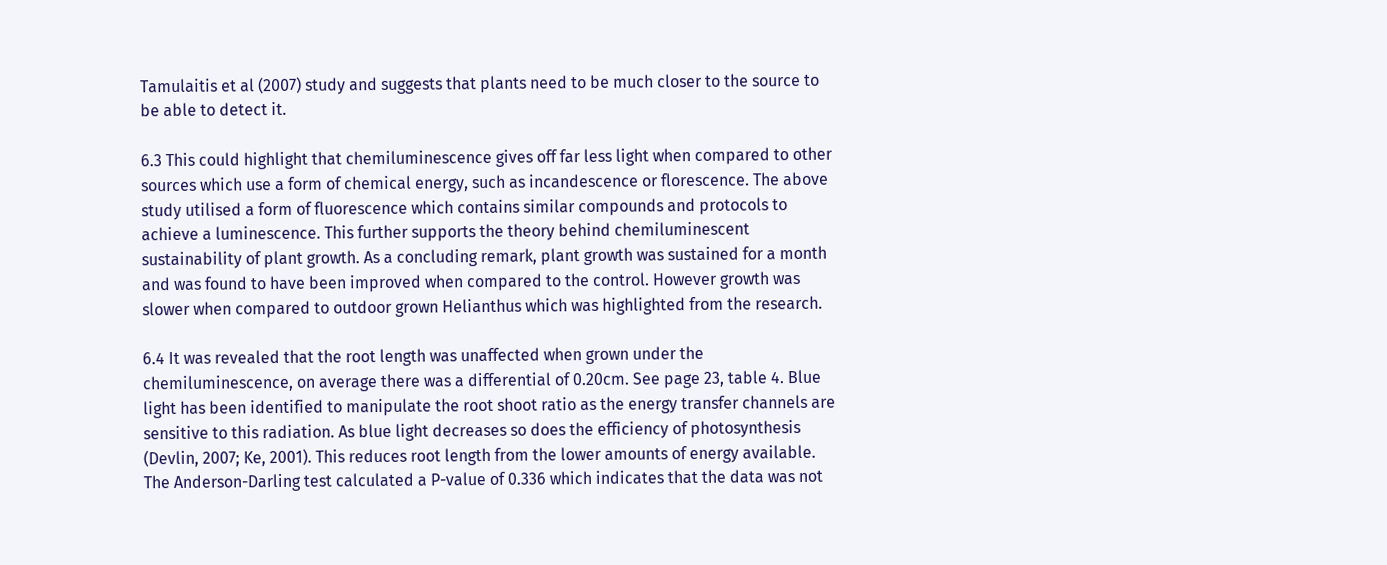Tamulaitis et al (2007) study and suggests that plants need to be much closer to the source to be able to detect it.

6.3 This could highlight that chemiluminescence gives off far less light when compared to other sources which use a form of chemical energy, such as incandescence or florescence. The above study utilised a form of fluorescence which contains similar compounds and protocols to achieve a luminescence. This further supports the theory behind chemiluminescent sustainability of plant growth. As a concluding remark, plant growth was sustained for a month and was found to have been improved when compared to the control. However growth was slower when compared to outdoor grown Helianthus which was highlighted from the research.

6.4 It was revealed that the root length was unaffected when grown under the chemiluminescence, on average there was a differential of 0.20cm. See page 23, table 4. Blue light has been identified to manipulate the root shoot ratio as the energy transfer channels are sensitive to this radiation. As blue light decreases so does the efficiency of photosynthesis (Devlin, 2007; Ke, 2001). This reduces root length from the lower amounts of energy available. The Anderson-Darling test calculated a P-value of 0.336 which indicates that the data was not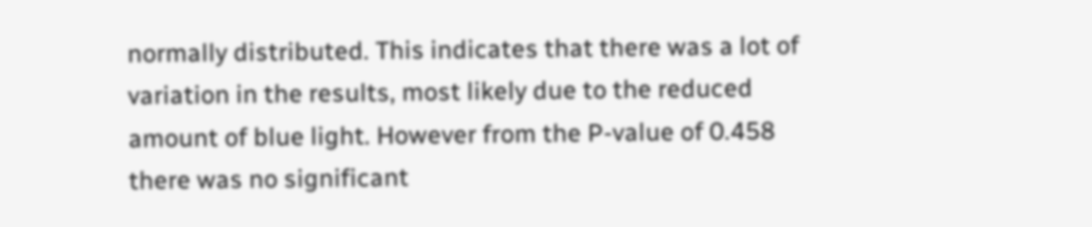normally distributed. This indicates that there was a lot of variation in the results, most likely due to the reduced amount of blue light. However from the P-value of 0.458 there was no significant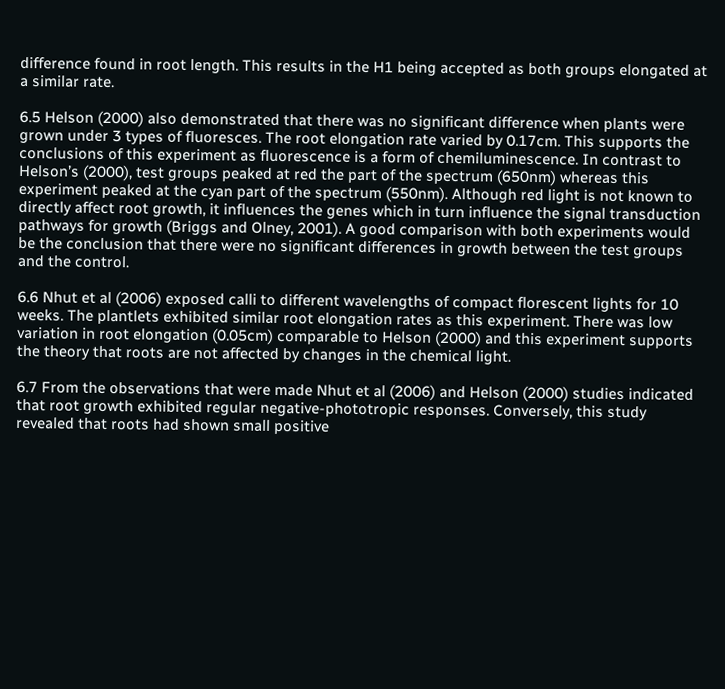difference found in root length. This results in the H1 being accepted as both groups elongated at a similar rate.

6.5 Helson (2000) also demonstrated that there was no significant difference when plants were grown under 3 types of fluoresces. The root elongation rate varied by 0.17cm. This supports the conclusions of this experiment as fluorescence is a form of chemiluminescence. In contrast to Helson’s (2000), test groups peaked at red the part of the spectrum (650nm) whereas this experiment peaked at the cyan part of the spectrum (550nm). Although red light is not known to directly affect root growth, it influences the genes which in turn influence the signal transduction pathways for growth (Briggs and Olney, 2001). A good comparison with both experiments would be the conclusion that there were no significant differences in growth between the test groups and the control.

6.6 Nhut et al (2006) exposed calli to different wavelengths of compact florescent lights for 10 weeks. The plantlets exhibited similar root elongation rates as this experiment. There was low variation in root elongation (0.05cm) comparable to Helson (2000) and this experiment supports the theory that roots are not affected by changes in the chemical light.

6.7 From the observations that were made Nhut et al (2006) and Helson (2000) studies indicated that root growth exhibited regular negative-phototropic responses. Conversely, this study revealed that roots had shown small positive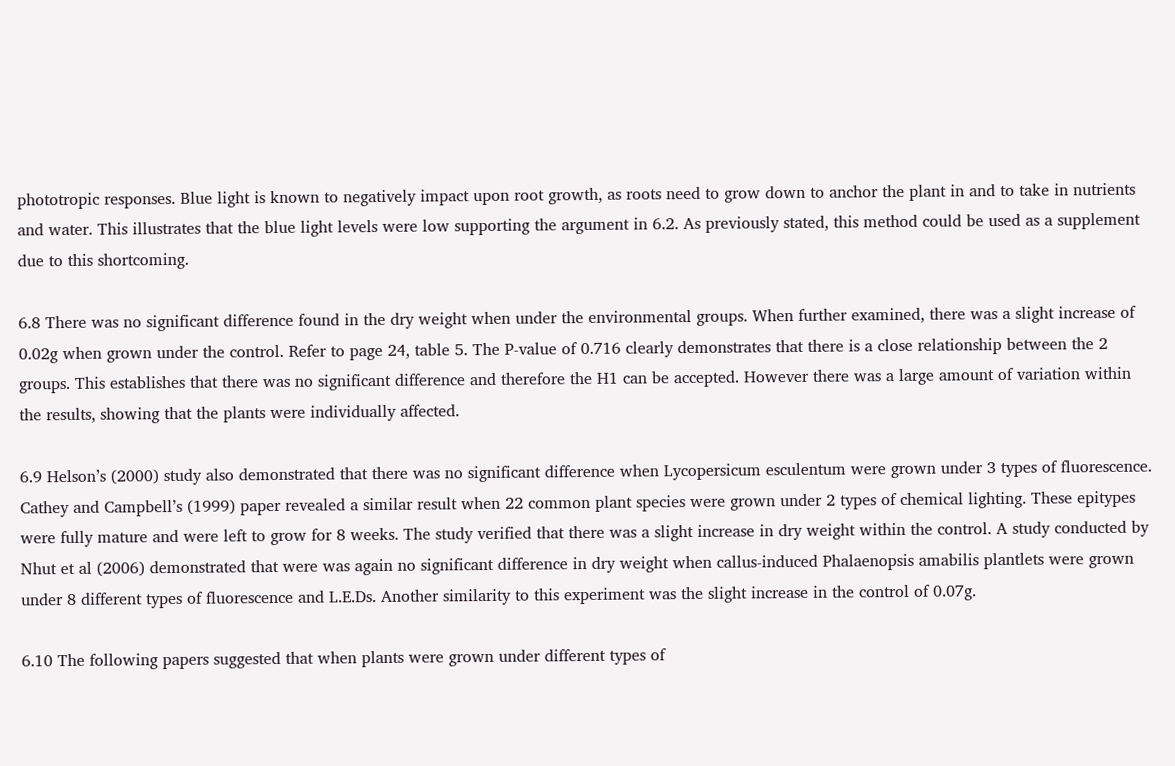phototropic responses. Blue light is known to negatively impact upon root growth, as roots need to grow down to anchor the plant in and to take in nutrients and water. This illustrates that the blue light levels were low supporting the argument in 6.2. As previously stated, this method could be used as a supplement due to this shortcoming.

6.8 There was no significant difference found in the dry weight when under the environmental groups. When further examined, there was a slight increase of 0.02g when grown under the control. Refer to page 24, table 5. The P-value of 0.716 clearly demonstrates that there is a close relationship between the 2 groups. This establishes that there was no significant difference and therefore the H1 can be accepted. However there was a large amount of variation within the results, showing that the plants were individually affected.

6.9 Helson’s (2000) study also demonstrated that there was no significant difference when Lycopersicum esculentum were grown under 3 types of fluorescence. Cathey and Campbell’s (1999) paper revealed a similar result when 22 common plant species were grown under 2 types of chemical lighting. These epitypes were fully mature and were left to grow for 8 weeks. The study verified that there was a slight increase in dry weight within the control. A study conducted by Nhut et al (2006) demonstrated that were was again no significant difference in dry weight when callus-induced Phalaenopsis amabilis plantlets were grown under 8 different types of fluorescence and L.E.Ds. Another similarity to this experiment was the slight increase in the control of 0.07g.

6.10 The following papers suggested that when plants were grown under different types of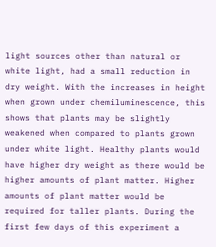light sources other than natural or white light, had a small reduction in dry weight. With the increases in height when grown under chemiluminescence, this shows that plants may be slightly weakened when compared to plants grown under white light. Healthy plants would have higher dry weight as there would be higher amounts of plant matter. Higher amounts of plant matter would be required for taller plants. During the first few days of this experiment a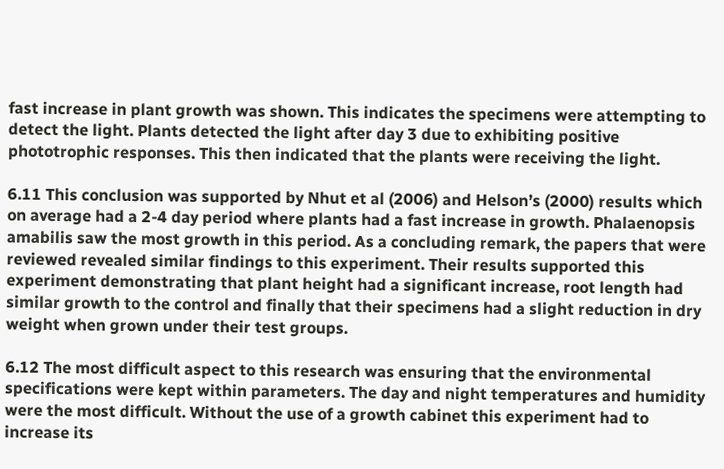fast increase in plant growth was shown. This indicates the specimens were attempting to detect the light. Plants detected the light after day 3 due to exhibiting positive phototrophic responses. This then indicated that the plants were receiving the light.

6.11 This conclusion was supported by Nhut et al (2006) and Helson’s (2000) results which on average had a 2-4 day period where plants had a fast increase in growth. Phalaenopsis amabilis saw the most growth in this period. As a concluding remark, the papers that were reviewed revealed similar findings to this experiment. Their results supported this experiment demonstrating that plant height had a significant increase, root length had similar growth to the control and finally that their specimens had a slight reduction in dry weight when grown under their test groups.

6.12 The most difficult aspect to this research was ensuring that the environmental specifications were kept within parameters. The day and night temperatures and humidity were the most difficult. Without the use of a growth cabinet this experiment had to increase its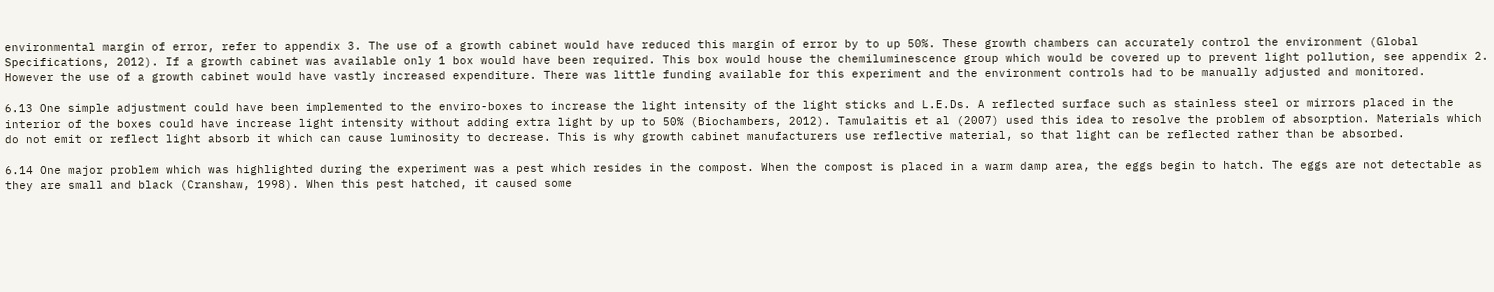environmental margin of error, refer to appendix 3. The use of a growth cabinet would have reduced this margin of error by to up 50%. These growth chambers can accurately control the environment (Global Specifications, 2012). If a growth cabinet was available only 1 box would have been required. This box would house the chemiluminescence group which would be covered up to prevent light pollution, see appendix 2. However the use of a growth cabinet would have vastly increased expenditure. There was little funding available for this experiment and the environment controls had to be manually adjusted and monitored.

6.13 One simple adjustment could have been implemented to the enviro-boxes to increase the light intensity of the light sticks and L.E.Ds. A reflected surface such as stainless steel or mirrors placed in the interior of the boxes could have increase light intensity without adding extra light by up to 50% (Biochambers, 2012). Tamulaitis et al (2007) used this idea to resolve the problem of absorption. Materials which do not emit or reflect light absorb it which can cause luminosity to decrease. This is why growth cabinet manufacturers use reflective material, so that light can be reflected rather than be absorbed.

6.14 One major problem which was highlighted during the experiment was a pest which resides in the compost. When the compost is placed in a warm damp area, the eggs begin to hatch. The eggs are not detectable as they are small and black (Cranshaw, 1998). When this pest hatched, it caused some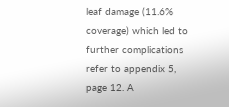leaf damage (11.6% coverage) which led to further complications refer to appendix 5, page 12. A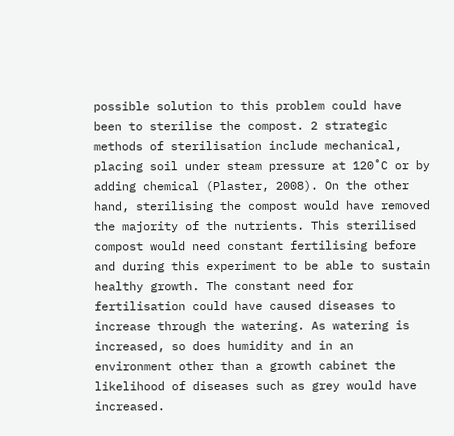possible solution to this problem could have been to sterilise the compost. 2 strategic methods of sterilisation include mechanical, placing soil under steam pressure at 120˚C or by adding chemical (Plaster, 2008). On the other hand, sterilising the compost would have removed the majority of the nutrients. This sterilised compost would need constant fertilising before and during this experiment to be able to sustain healthy growth. The constant need for fertilisation could have caused diseases to increase through the watering. As watering is increased, so does humidity and in an environment other than a growth cabinet the likelihood of diseases such as grey would have increased.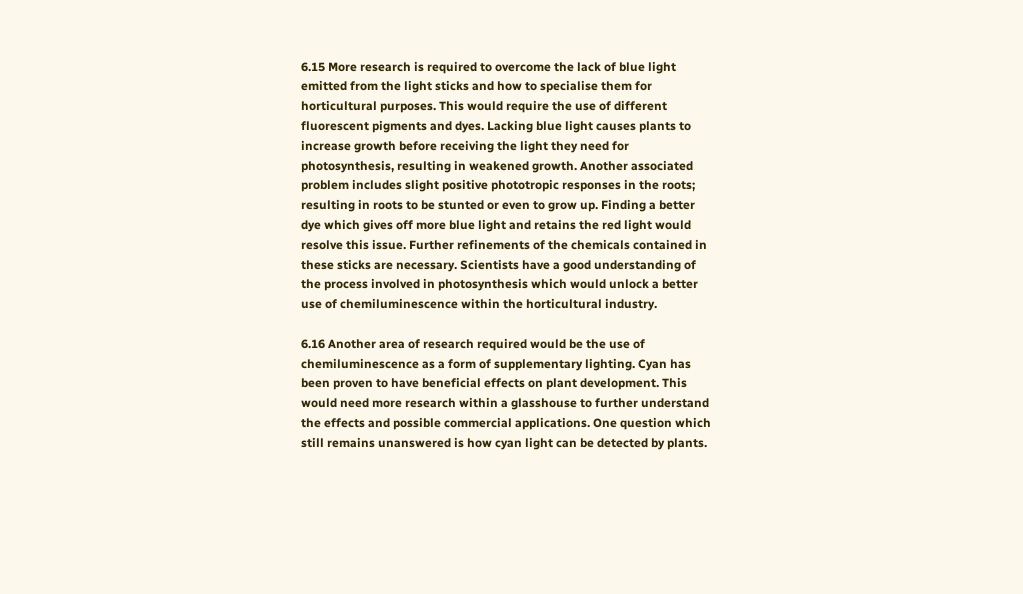6.15 More research is required to overcome the lack of blue light emitted from the light sticks and how to specialise them for horticultural purposes. This would require the use of different fluorescent pigments and dyes. Lacking blue light causes plants to increase growth before receiving the light they need for photosynthesis, resulting in weakened growth. Another associated problem includes slight positive phototropic responses in the roots; resulting in roots to be stunted or even to grow up. Finding a better dye which gives off more blue light and retains the red light would resolve this issue. Further refinements of the chemicals contained in these sticks are necessary. Scientists have a good understanding of the process involved in photosynthesis which would unlock a better use of chemiluminescence within the horticultural industry.

6.16 Another area of research required would be the use of chemiluminescence as a form of supplementary lighting. Cyan has been proven to have beneficial effects on plant development. This would need more research within a glasshouse to further understand the effects and possible commercial applications. One question which still remains unanswered is how cyan light can be detected by plants.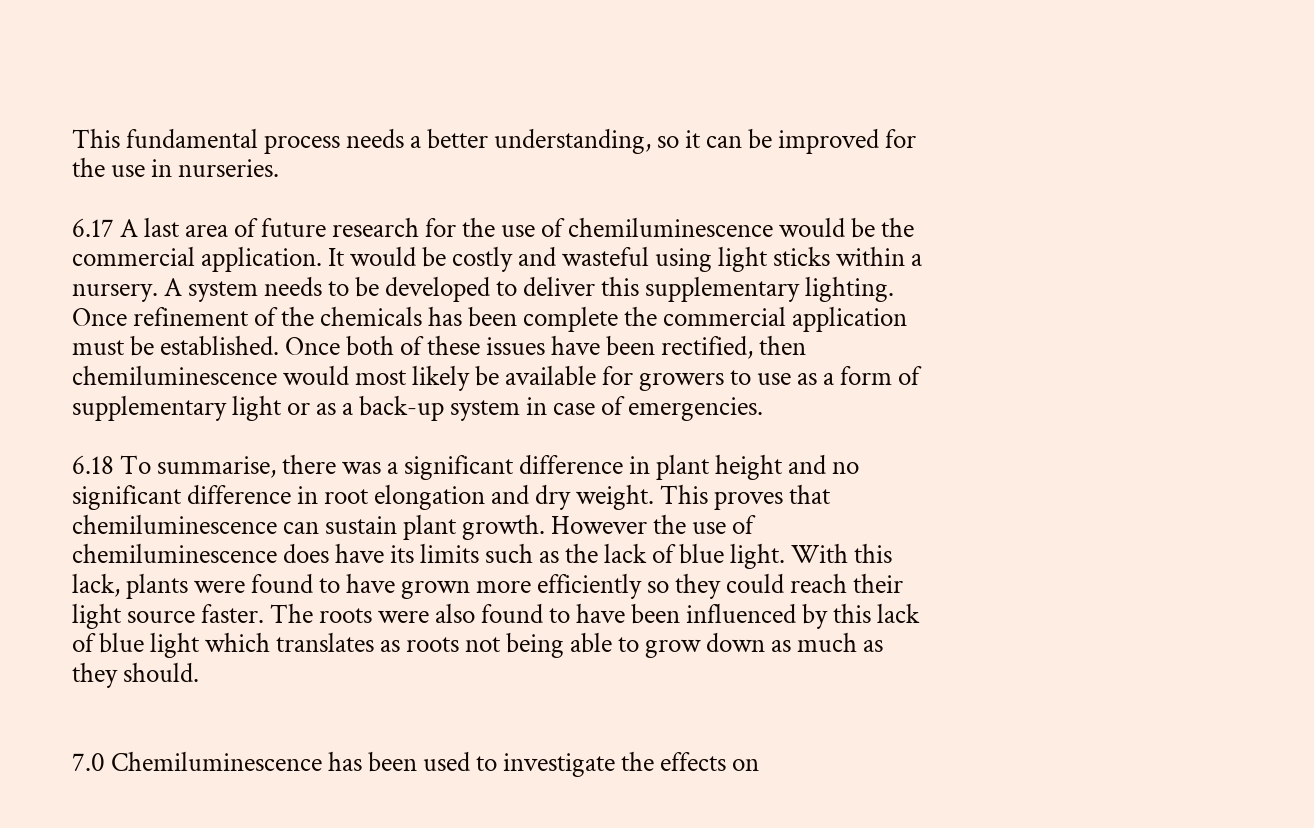This fundamental process needs a better understanding, so it can be improved for the use in nurseries.

6.17 A last area of future research for the use of chemiluminescence would be the commercial application. It would be costly and wasteful using light sticks within a nursery. A system needs to be developed to deliver this supplementary lighting. Once refinement of the chemicals has been complete the commercial application must be established. Once both of these issues have been rectified, then chemiluminescence would most likely be available for growers to use as a form of supplementary light or as a back-up system in case of emergencies.

6.18 To summarise, there was a significant difference in plant height and no significant difference in root elongation and dry weight. This proves that chemiluminescence can sustain plant growth. However the use of chemiluminescence does have its limits such as the lack of blue light. With this lack, plants were found to have grown more efficiently so they could reach their light source faster. The roots were also found to have been influenced by this lack of blue light which translates as roots not being able to grow down as much as they should.


7.0 Chemiluminescence has been used to investigate the effects on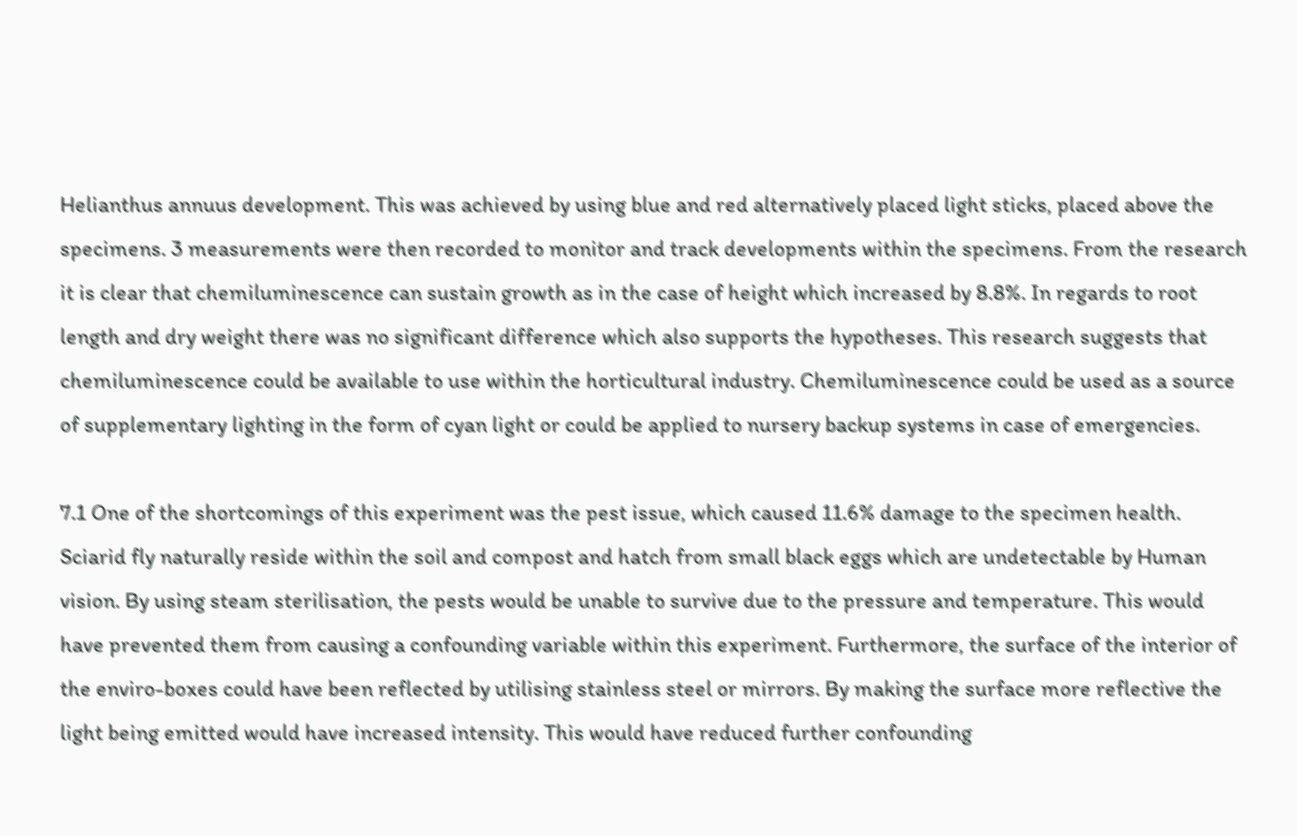Helianthus annuus development. This was achieved by using blue and red alternatively placed light sticks, placed above the specimens. 3 measurements were then recorded to monitor and track developments within the specimens. From the research it is clear that chemiluminescence can sustain growth as in the case of height which increased by 8.8%. In regards to root length and dry weight there was no significant difference which also supports the hypotheses. This research suggests that chemiluminescence could be available to use within the horticultural industry. Chemiluminescence could be used as a source of supplementary lighting in the form of cyan light or could be applied to nursery backup systems in case of emergencies.

7.1 One of the shortcomings of this experiment was the pest issue, which caused 11.6% damage to the specimen health. Sciarid fly naturally reside within the soil and compost and hatch from small black eggs which are undetectable by Human vision. By using steam sterilisation, the pests would be unable to survive due to the pressure and temperature. This would have prevented them from causing a confounding variable within this experiment. Furthermore, the surface of the interior of the enviro-boxes could have been reflected by utilising stainless steel or mirrors. By making the surface more reflective the light being emitted would have increased intensity. This would have reduced further confounding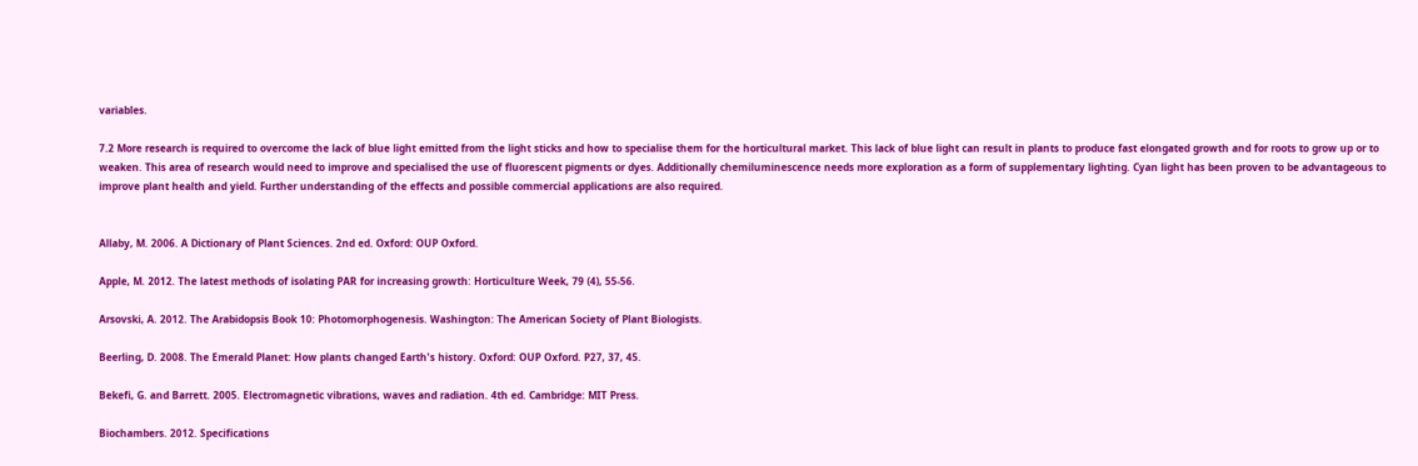variables.

7.2 More research is required to overcome the lack of blue light emitted from the light sticks and how to specialise them for the horticultural market. This lack of blue light can result in plants to produce fast elongated growth and for roots to grow up or to weaken. This area of research would need to improve and specialised the use of fluorescent pigments or dyes. Additionally chemiluminescence needs more exploration as a form of supplementary lighting. Cyan light has been proven to be advantageous to improve plant health and yield. Further understanding of the effects and possible commercial applications are also required.


Allaby, M. 2006. A Dictionary of Plant Sciences. 2nd ed. Oxford: OUP Oxford.

Apple, M. 2012. The latest methods of isolating PAR for increasing growth: Horticulture Week, 79 (4), 55-56.

Arsovski, A. 2012. The Arabidopsis Book 10: Photomorphogenesis. Washington: The American Society of Plant Biologists.

Beerling, D. 2008. The Emerald Planet: How plants changed Earth's history. Oxford: OUP Oxford. P27, 37, 45.

Bekefi, G. and Barrett. 2005. Electromagnetic vibrations, waves and radiation. 4th ed. Cambridge: MIT Press.

Biochambers. 2012. Specifications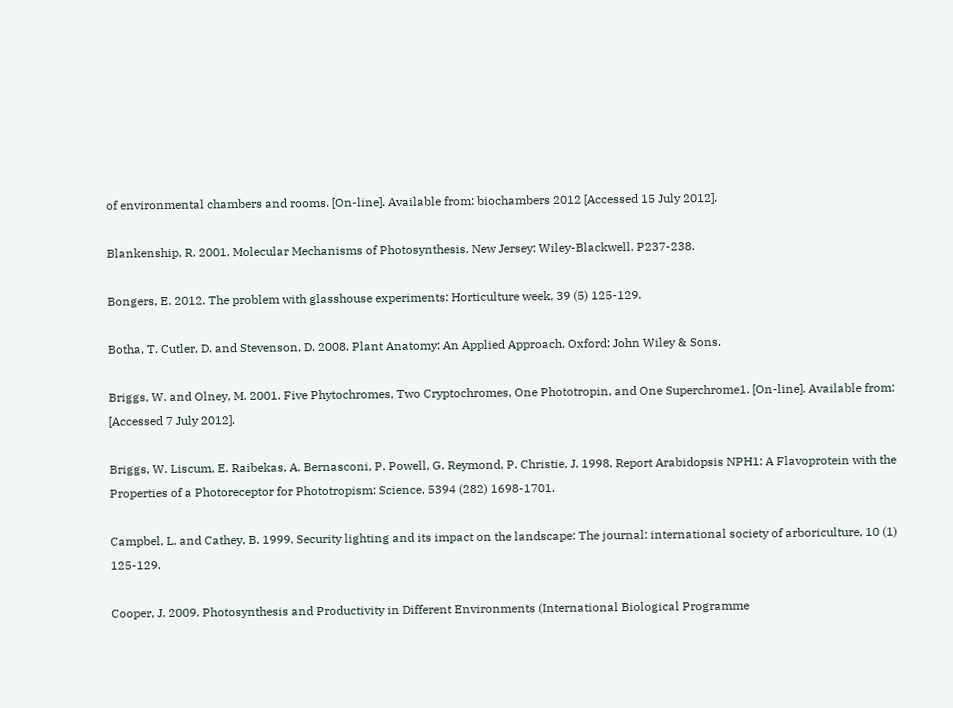of environmental chambers and rooms. [On-line]. Available from: biochambers 2012 [Accessed 15 July 2012].

Blankenship, R. 2001. Molecular Mechanisms of Photosynthesis. New Jersey: Wiley-Blackwell. P237-238.

Bongers, E. 2012. The problem with glasshouse experiments: Horticulture week, 39 (5) 125-129.

Botha, T. Cutler, D. and Stevenson, D. 2008. Plant Anatomy: An Applied Approach. Oxford: John Wiley & Sons.

Briggs, W. and Olney, M. 2001. Five Phytochromes, Two Cryptochromes, One Phototropin, and One Superchrome1. [On-line]. Available from: [Accessed 7 July 2012].

Briggs, W. Liscum, E. Raibekas, A. Bernasconi, P. Powell, G. Reymond, P. Christie, J. 1998. Report Arabidopsis NPH1: A Flavoprotein with the Properties of a Photoreceptor for Phototropism: Science, 5394 (282) 1698-1701.

Campbel, L. and Cathey, B. 1999. Security lighting and its impact on the landscape: The journal: international society of arboriculture, 10 (1) 125-129.

Cooper, J. 2009. Photosynthesis and Productivity in Different Environments (International Biological Programme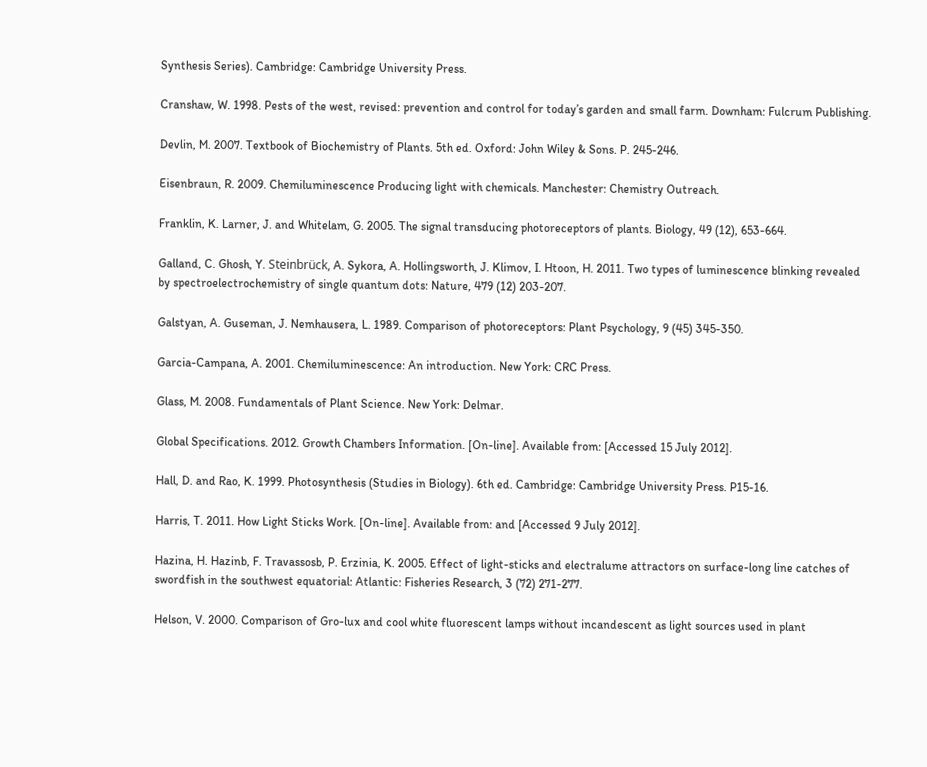Synthesis Series). Cambridge: Cambridge University Press.

Cranshaw, W. 1998. Pests of the west, revised: prevention and control for today’s garden and small farm. Downham: Fulcrum Publishing.

Devlin, M. 2007. Textbook of Biochemistry of Plants. 5th ed. Oxford: John Wiley & Sons. P. 245-246.

Eisenbraun, R. 2009. Chemiluminescence Producing light with chemicals. Manchester: Chemistry Outreach.

Franklin, K. Larner, J. and Whitelam, G. 2005. The signal transducing photoreceptors of plants. Biology, 49 (12), 653-664.

Galland, C. Ghosh, Y. Steinbrück, A. Sykora, A. Hollingsworth, J. Klimov, I. Htoon, H. 2011. Two types of luminescence blinking revealed by spectroelectrochemistry of single quantum dots: Nature, 479 (12) 203-207.

Galstyan, A. Guseman, J. Nemhausera, L. 1989. Comparison of photoreceptors: Plant Psychology, 9 (45) 345-350.

Garcia-Campana, A. 2001. Chemiluminescence: An introduction. New York: CRC Press.

Glass, M. 2008. Fundamentals of Plant Science. New York: Delmar.

Global Specifications. 2012. Growth Chambers Information. [On-line]. Available from: [Accessed 15 July 2012].

Hall, D. and Rao, K. 1999. Photosynthesis (Studies in Biology). 6th ed. Cambridge: Cambridge University Press. P15-16.

Harris, T. 2011. How Light Sticks Work. [On-line]. Available from: and [Accessed 9 July 2012].

Hazina, H. Hazinb, F. Travassosb, P. Erzinia, K. 2005. Effect of light-sticks and electralume attractors on surface-long line catches of swordfish in the southwest equatorial: Atlantic: Fisheries Research, 3 (72) 271-277.

Helson, V. 2000. Comparison of Gro-lux and cool white fluorescent lamps without incandescent as light sources used in plant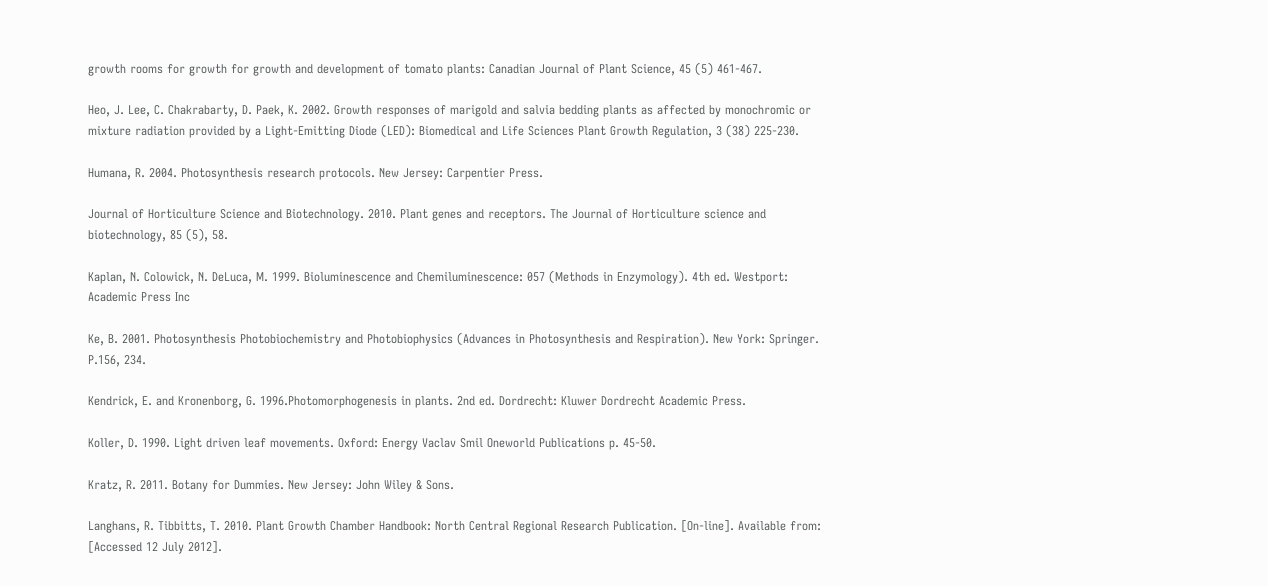growth rooms for growth for growth and development of tomato plants: Canadian Journal of Plant Science, 45 (5) 461-467.

Heo, J. Lee, C. Chakrabarty, D. Paek, K. 2002. Growth responses of marigold and salvia bedding plants as affected by monochromic or mixture radiation provided by a Light-Emitting Diode (LED): Biomedical and Life Sciences Plant Growth Regulation, 3 (38) 225-230.

Humana, R. 2004. Photosynthesis research protocols. New Jersey: Carpentier Press.

Journal of Horticulture Science and Biotechnology. 2010. Plant genes and receptors. The Journal of Horticulture science and biotechnology, 85 (5), 58.

Kaplan, N. Colowick, N. DeLuca, M. 1999. Bioluminescence and Chemiluminescence: 057 (Methods in Enzymology). 4th ed. Westport: Academic Press Inc

Ke, B. 2001. Photosynthesis Photobiochemistry and Photobiophysics (Advances in Photosynthesis and Respiration). New York: Springer. P.156, 234.

Kendrick, E. and Kronenborg, G. 1996.Photomorphogenesis in plants. 2nd ed. Dordrecht: Kluwer Dordrecht Academic Press.

Koller, D. 1990. Light driven leaf movements. Oxford: Energy Vaclav Smil Oneworld Publications p. 45-50.

Kratz, R. 2011. Botany for Dummies. New Jersey: John Wiley & Sons.

Langhans, R. Tibbitts, T. 2010. Plant Growth Chamber Handbook: North Central Regional Research Publication. [On-line]. Available from: [Accessed 12 July 2012].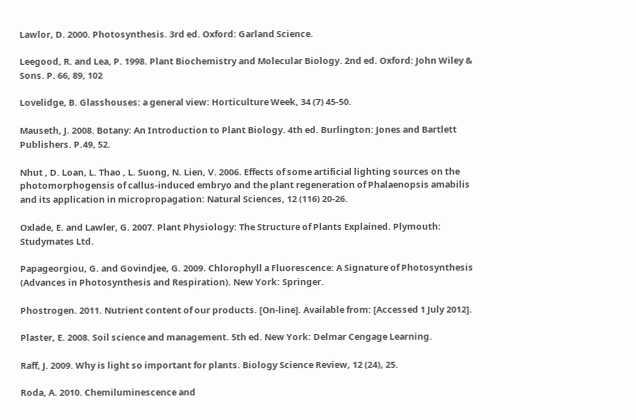Lawlor, D. 2000. Photosynthesis. 3rd ed. Oxford: Garland Science.

Leegood, R. and Lea, P. 1998. Plant Biochemistry and Molecular Biology. 2nd ed. Oxford: John Wiley & Sons. P. 66, 89, 102

Lovelidge, B. Glasshouses: a general view: Horticulture Week, 34 (7) 45-50.

Mauseth, J. 2008. Botany: An Introduction to Plant Biology. 4th ed. Burlington: Jones and Bartlett Publishers. P.49, 52.

Nhut , D. Loan, L. Thao , L. Suong, N. Lien, V. 2006. Effects of some artificial lighting sources on the photomorphogensis of callus-induced embryo and the plant regeneration of Phalaenopsis amabilis and its application in micropropagation: Natural Sciences, 12 (116) 20-26.

Oxlade, E. and Lawler, G. 2007. Plant Physiology: The Structure of Plants Explained. Plymouth: Studymates Ltd.

Papageorgiou, G. and Govindjee, G. 2009. Chlorophyll a Fluorescence: A Signature of Photosynthesis (Advances in Photosynthesis and Respiration). New York: Springer.

Phostrogen. 2011. Nutrient content of our products. [On-line]. Available from: [Accessed 1 July 2012].

Plaster, E. 2008. Soil science and management. 5th ed. New York: Delmar Cengage Learning.

Raff, J. 2009. Why is light so important for plants. Biology Science Review, 12 (24), 25.

Roda, A. 2010. Chemiluminescence and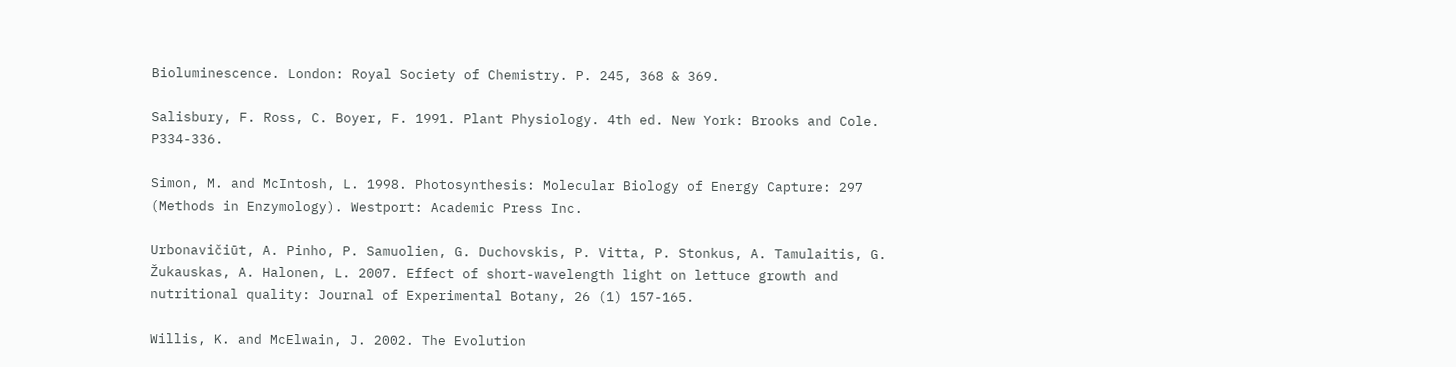Bioluminescence. London: Royal Society of Chemistry. P. 245, 368 & 369.

Salisbury, F. Ross, C. Boyer, F. 1991. Plant Physiology. 4th ed. New York: Brooks and Cole. P334-336.

Simon, M. and McIntosh, L. 1998. Photosynthesis: Molecular Biology of Energy Capture: 297 (Methods in Enzymology). Westport: Academic Press Inc.

Urbonavičiūt, A. Pinho, P. Samuolien, G. Duchovskis, P. Vitta, P. Stonkus, A. Tamulaitis, G. Žukauskas, A. Halonen, L. 2007. Effect of short-wavelength light on lettuce growth and nutritional quality: Journal of Experimental Botany, 26 (1) 157-165.

Willis, K. and McElwain, J. 2002. The Evolution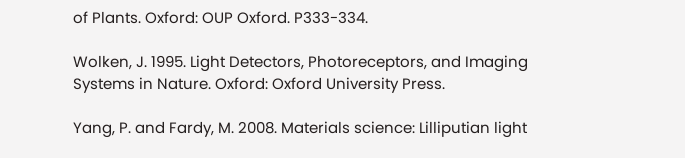of Plants. Oxford: OUP Oxford. P333-334.

Wolken, J. 1995. Light Detectors, Photoreceptors, and Imaging Systems in Nature. Oxford: Oxford University Press.

Yang, P. and Fardy, M. 2008. Materials science: Lilliputian light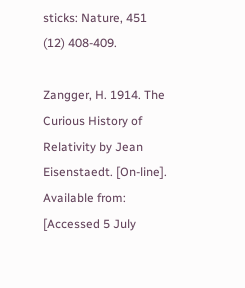sticks: Nature, 451 (12) 408-409.

Zangger, H. 1914. The Curious History of Relativity by Jean Eisenstaedt. [On-line]. Available from: [Accessed 5 July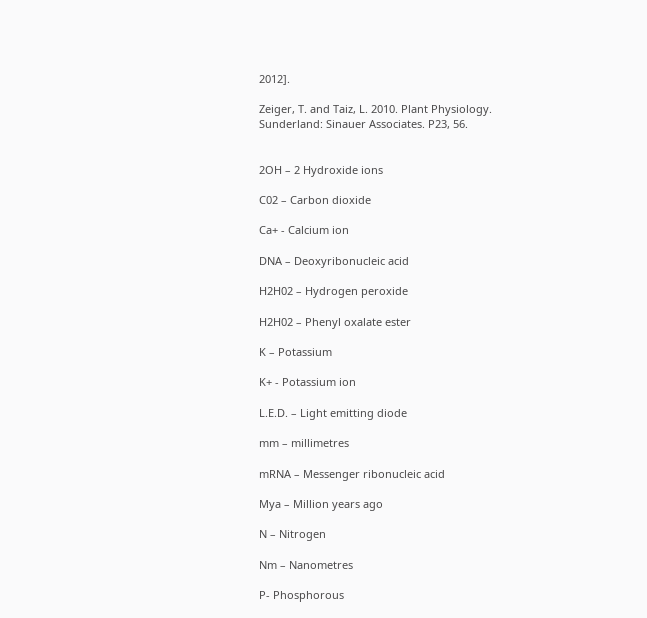2012].

Zeiger, T. and Taiz, L. 2010. Plant Physiology. Sunderland: Sinauer Associates. P23, 56.


2OH – 2 Hydroxide ions

C02 – Carbon dioxide

Ca+ - Calcium ion

DNA – Deoxyribonucleic acid

H2H02 – Hydrogen peroxide

H2H02 – Phenyl oxalate ester

K – Potassium

K+ - Potassium ion

L.E.D. – Light emitting diode

mm – millimetres

mRNA – Messenger ribonucleic acid

Mya – Million years ago

N – Nitrogen

Nm – Nanometres

P- Phosphorous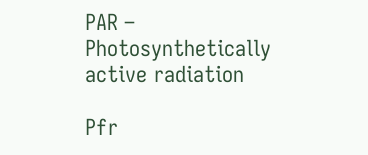PAR – Photosynthetically active radiation

Pfr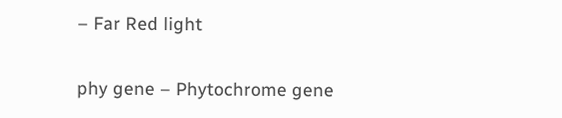– Far Red light

phy gene – Phytochrome gene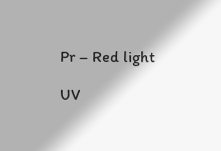Pr – Red light

UV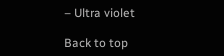– Ultra violet

Back to top